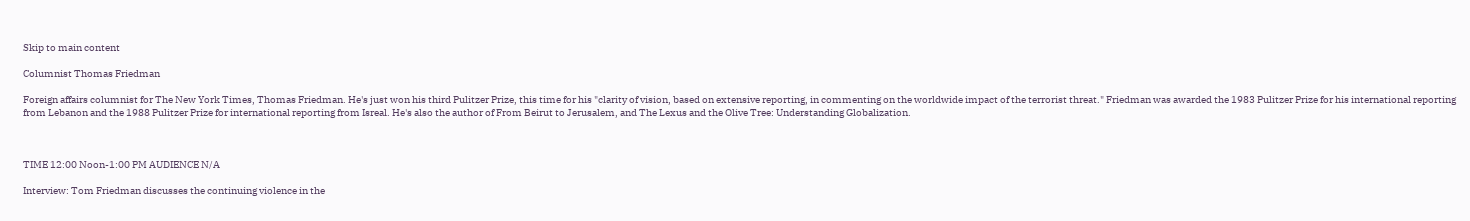Skip to main content

Columnist Thomas Friedman

Foreign affairs columnist for The New York Times, Thomas Friedman. He's just won his third Pulitzer Prize, this time for his "clarity of vision, based on extensive reporting, in commenting on the worldwide impact of the terrorist threat." Friedman was awarded the 1983 Pulitzer Prize for his international reporting from Lebanon and the 1988 Pulitzer Prize for international reporting from Isreal. He's also the author of From Beirut to Jerusalem, and The Lexus and the Olive Tree: Understanding Globalization.



TIME 12:00 Noon-1:00 PM AUDIENCE N/A

Interview: Tom Friedman discusses the continuing violence in the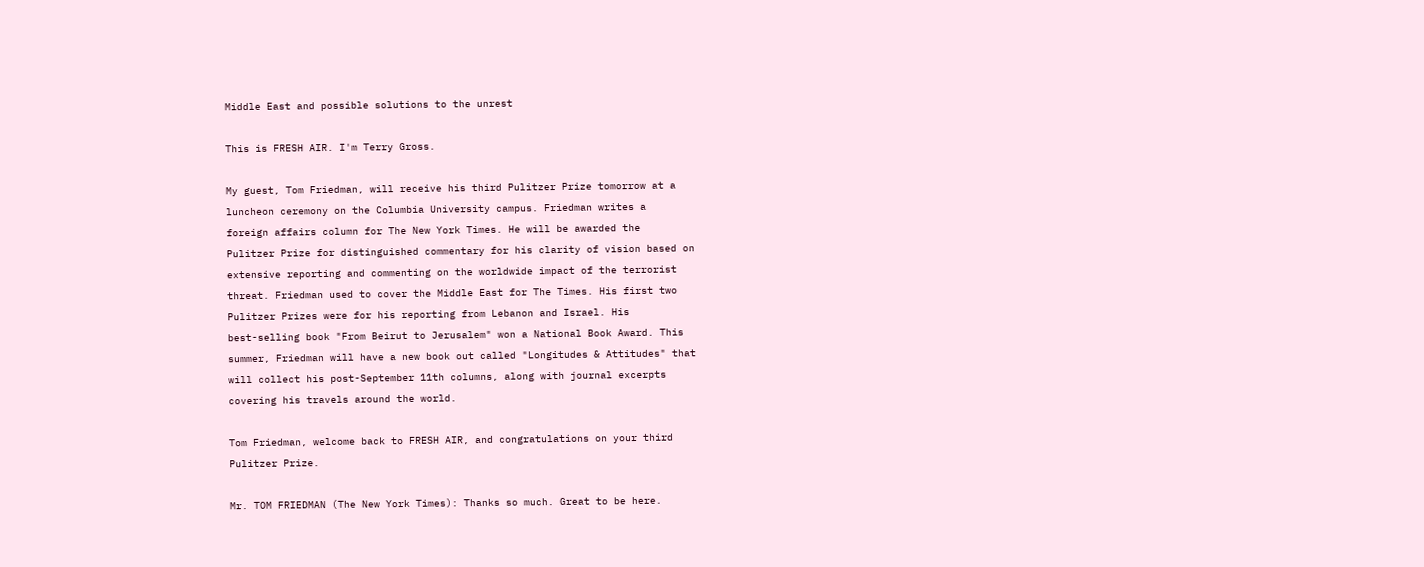Middle East and possible solutions to the unrest

This is FRESH AIR. I'm Terry Gross.

My guest, Tom Friedman, will receive his third Pulitzer Prize tomorrow at a
luncheon ceremony on the Columbia University campus. Friedman writes a
foreign affairs column for The New York Times. He will be awarded the
Pulitzer Prize for distinguished commentary for his clarity of vision based on
extensive reporting and commenting on the worldwide impact of the terrorist
threat. Friedman used to cover the Middle East for The Times. His first two
Pulitzer Prizes were for his reporting from Lebanon and Israel. His
best-selling book "From Beirut to Jerusalem" won a National Book Award. This
summer, Friedman will have a new book out called "Longitudes & Attitudes" that
will collect his post-September 11th columns, along with journal excerpts
covering his travels around the world.

Tom Friedman, welcome back to FRESH AIR, and congratulations on your third
Pulitzer Prize.

Mr. TOM FRIEDMAN (The New York Times): Thanks so much. Great to be here.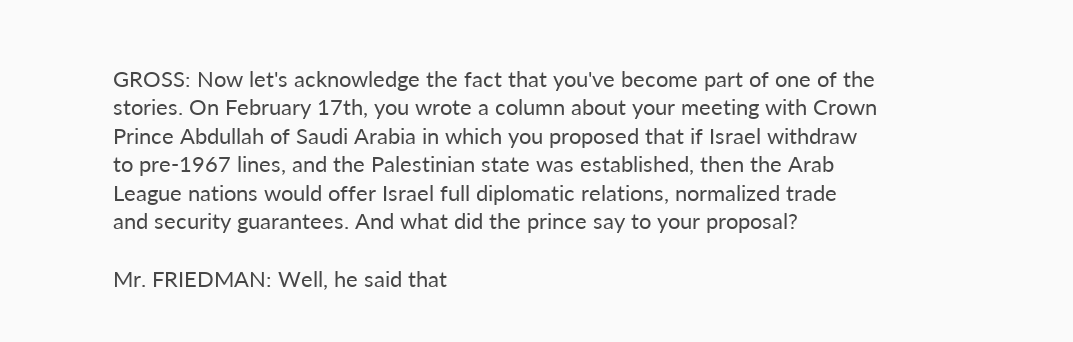GROSS: Now let's acknowledge the fact that you've become part of one of the
stories. On February 17th, you wrote a column about your meeting with Crown
Prince Abdullah of Saudi Arabia in which you proposed that if Israel withdraw
to pre-1967 lines, and the Palestinian state was established, then the Arab
League nations would offer Israel full diplomatic relations, normalized trade
and security guarantees. And what did the prince say to your proposal?

Mr. FRIEDMAN: Well, he said that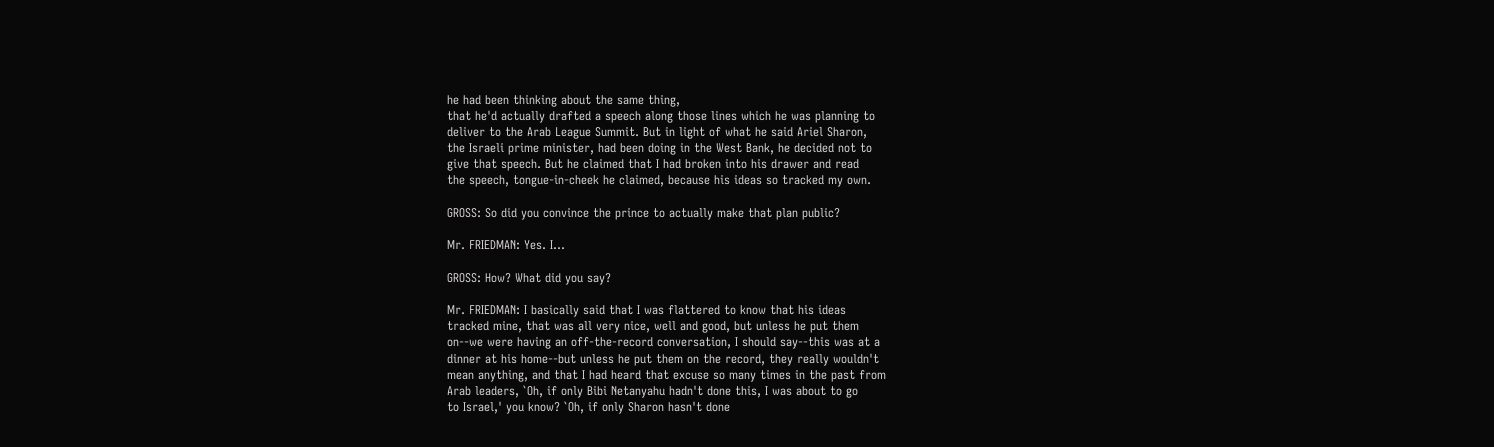he had been thinking about the same thing,
that he'd actually drafted a speech along those lines which he was planning to
deliver to the Arab League Summit. But in light of what he said Ariel Sharon,
the Israeli prime minister, had been doing in the West Bank, he decided not to
give that speech. But he claimed that I had broken into his drawer and read
the speech, tongue-in-cheek he claimed, because his ideas so tracked my own.

GROSS: So did you convince the prince to actually make that plan public?

Mr. FRIEDMAN: Yes. I...

GROSS: How? What did you say?

Mr. FRIEDMAN: I basically said that I was flattered to know that his ideas
tracked mine, that was all very nice, well and good, but unless he put them
on--we were having an off-the-record conversation, I should say--this was at a
dinner at his home--but unless he put them on the record, they really wouldn't
mean anything, and that I had heard that excuse so many times in the past from
Arab leaders, `Oh, if only Bibi Netanyahu hadn't done this, I was about to go
to Israel,' you know? `Oh, if only Sharon hasn't done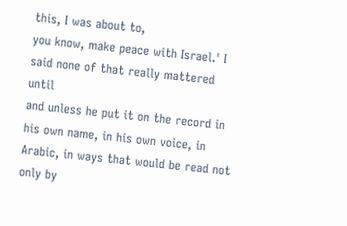this, I was about to,
you know, make peace with Israel.' I said none of that really mattered until
and unless he put it on the record in his own name, in his own voice, in
Arabic, in ways that would be read not only by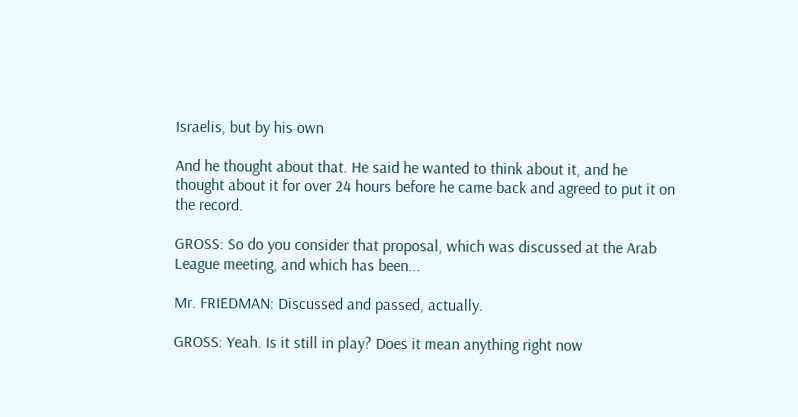Israelis, but by his own

And he thought about that. He said he wanted to think about it, and he
thought about it for over 24 hours before he came back and agreed to put it on
the record.

GROSS: So do you consider that proposal, which was discussed at the Arab
League meeting, and which has been...

Mr. FRIEDMAN: Discussed and passed, actually.

GROSS: Yeah. Is it still in play? Does it mean anything right now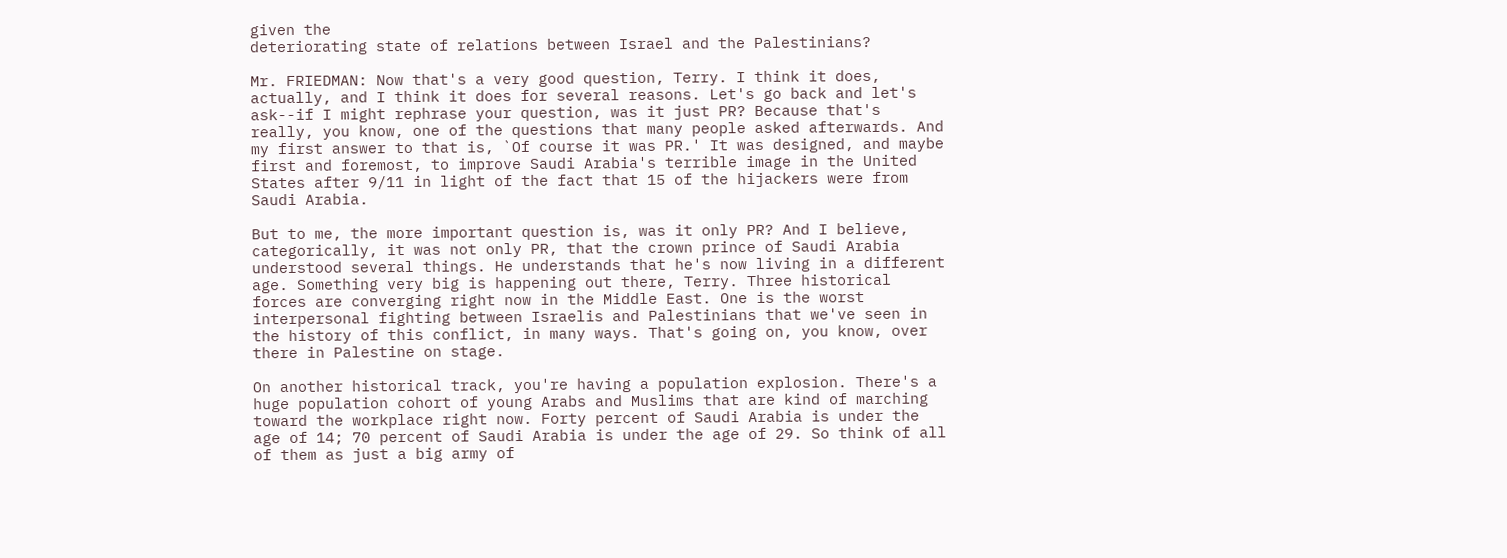given the
deteriorating state of relations between Israel and the Palestinians?

Mr. FRIEDMAN: Now that's a very good question, Terry. I think it does,
actually, and I think it does for several reasons. Let's go back and let's
ask--if I might rephrase your question, was it just PR? Because that's
really, you know, one of the questions that many people asked afterwards. And
my first answer to that is, `Of course it was PR.' It was designed, and maybe
first and foremost, to improve Saudi Arabia's terrible image in the United
States after 9/11 in light of the fact that 15 of the hijackers were from
Saudi Arabia.

But to me, the more important question is, was it only PR? And I believe,
categorically, it was not only PR, that the crown prince of Saudi Arabia
understood several things. He understands that he's now living in a different
age. Something very big is happening out there, Terry. Three historical
forces are converging right now in the Middle East. One is the worst
interpersonal fighting between Israelis and Palestinians that we've seen in
the history of this conflict, in many ways. That's going on, you know, over
there in Palestine on stage.

On another historical track, you're having a population explosion. There's a
huge population cohort of young Arabs and Muslims that are kind of marching
toward the workplace right now. Forty percent of Saudi Arabia is under the
age of 14; 70 percent of Saudi Arabia is under the age of 29. So think of all
of them as just a big army of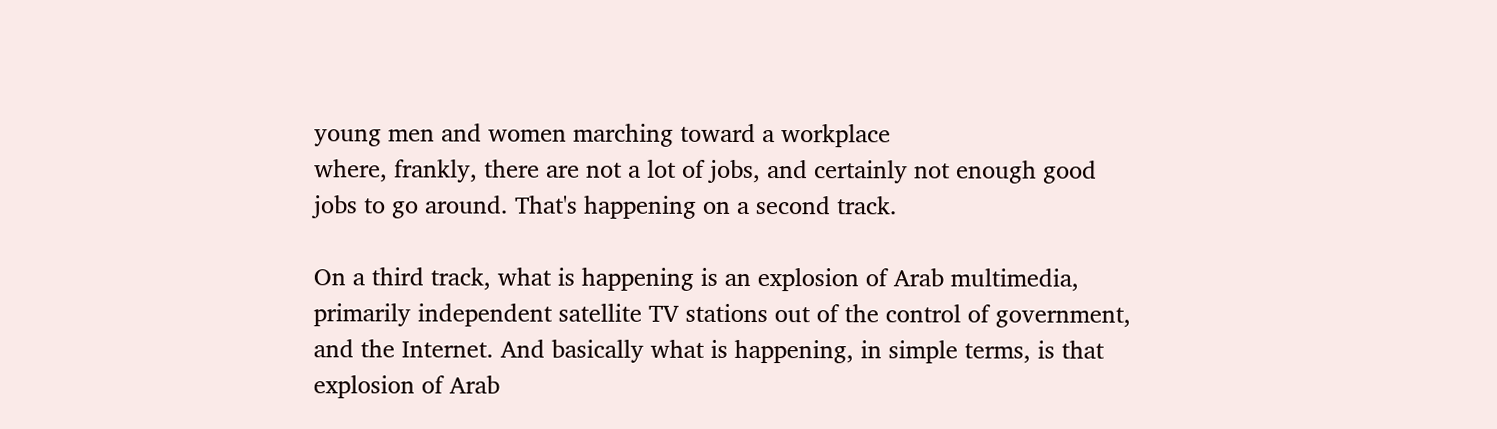young men and women marching toward a workplace
where, frankly, there are not a lot of jobs, and certainly not enough good
jobs to go around. That's happening on a second track.

On a third track, what is happening is an explosion of Arab multimedia,
primarily independent satellite TV stations out of the control of government,
and the Internet. And basically what is happening, in simple terms, is that
explosion of Arab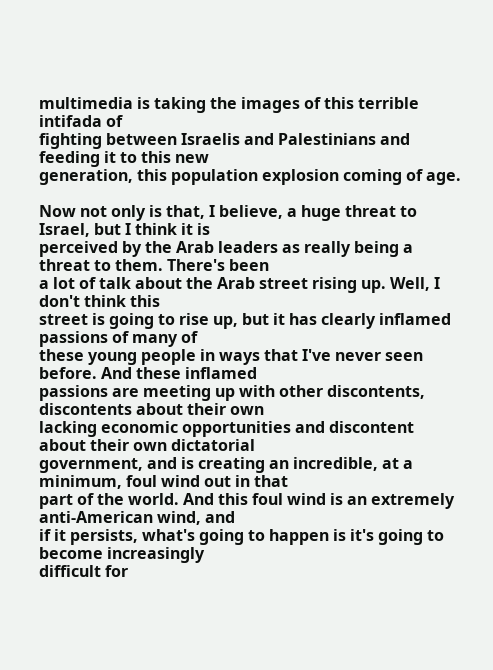multimedia is taking the images of this terrible intifada of
fighting between Israelis and Palestinians and feeding it to this new
generation, this population explosion coming of age.

Now not only is that, I believe, a huge threat to Israel, but I think it is
perceived by the Arab leaders as really being a threat to them. There's been
a lot of talk about the Arab street rising up. Well, I don't think this
street is going to rise up, but it has clearly inflamed passions of many of
these young people in ways that I've never seen before. And these inflamed
passions are meeting up with other discontents, discontents about their own
lacking economic opportunities and discontent about their own dictatorial
government, and is creating an incredible, at a minimum, foul wind out in that
part of the world. And this foul wind is an extremely anti-American wind, and
if it persists, what's going to happen is it's going to become increasingly
difficult for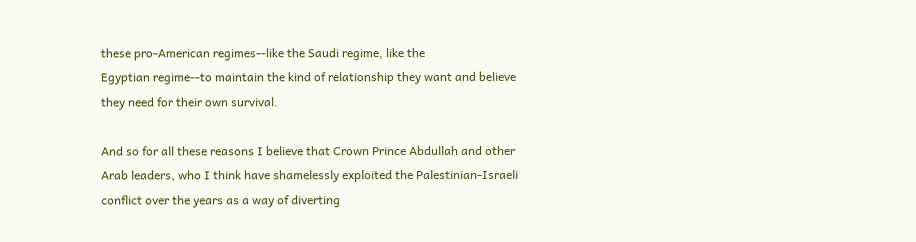these pro-American regimes--like the Saudi regime, like the
Egyptian regime--to maintain the kind of relationship they want and believe
they need for their own survival.

And so for all these reasons I believe that Crown Prince Abdullah and other
Arab leaders, who I think have shamelessly exploited the Palestinian-Israeli
conflict over the years as a way of diverting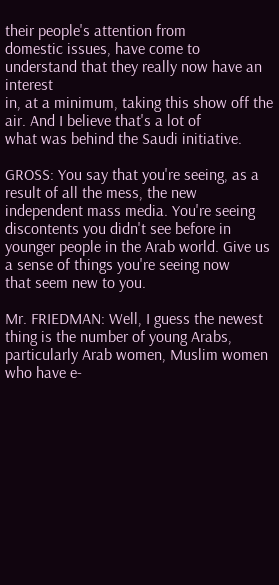their people's attention from
domestic issues, have come to understand that they really now have an interest
in, at a minimum, taking this show off the air. And I believe that's a lot of
what was behind the Saudi initiative.

GROSS: You say that you're seeing, as a result of all the mess, the new
independent mass media. You're seeing discontents you didn't see before in
younger people in the Arab world. Give us a sense of things you're seeing now
that seem new to you.

Mr. FRIEDMAN: Well, I guess the newest thing is the number of young Arabs,
particularly Arab women, Muslim women who have e-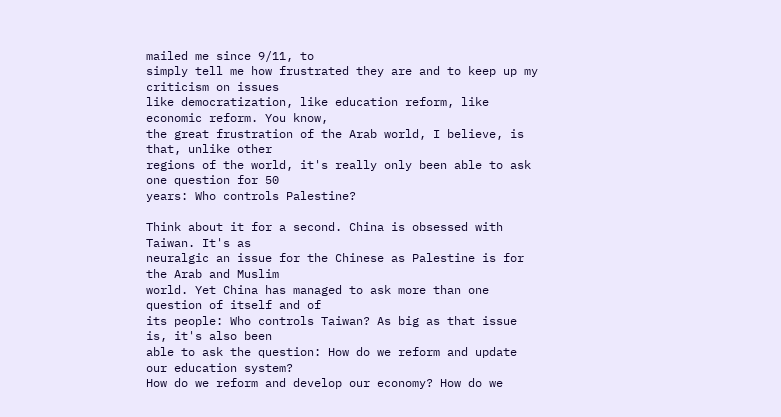mailed me since 9/11, to
simply tell me how frustrated they are and to keep up my criticism on issues
like democratization, like education reform, like economic reform. You know,
the great frustration of the Arab world, I believe, is that, unlike other
regions of the world, it's really only been able to ask one question for 50
years: Who controls Palestine?

Think about it for a second. China is obsessed with Taiwan. It's as
neuralgic an issue for the Chinese as Palestine is for the Arab and Muslim
world. Yet China has managed to ask more than one question of itself and of
its people: Who controls Taiwan? As big as that issue is, it's also been
able to ask the question: How do we reform and update our education system?
How do we reform and develop our economy? How do we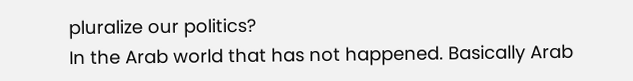pluralize our politics?
In the Arab world that has not happened. Basically Arab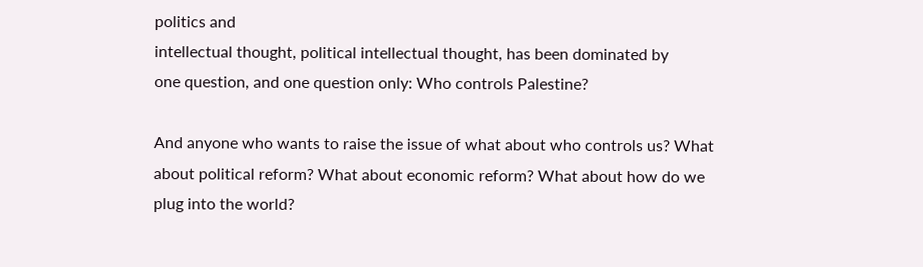politics and
intellectual thought, political intellectual thought, has been dominated by
one question, and one question only: Who controls Palestine?

And anyone who wants to raise the issue of what about who controls us? What
about political reform? What about economic reform? What about how do we
plug into the world?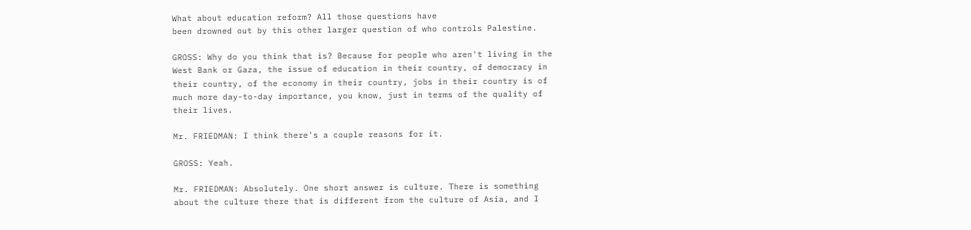What about education reform? All those questions have
been drowned out by this other larger question of who controls Palestine.

GROSS: Why do you think that is? Because for people who aren't living in the
West Bank or Gaza, the issue of education in their country, of democracy in
their country, of the economy in their country, jobs in their country is of
much more day-to-day importance, you know, just in terms of the quality of
their lives.

Mr. FRIEDMAN: I think there's a couple reasons for it.

GROSS: Yeah.

Mr. FRIEDMAN: Absolutely. One short answer is culture. There is something
about the culture there that is different from the culture of Asia, and I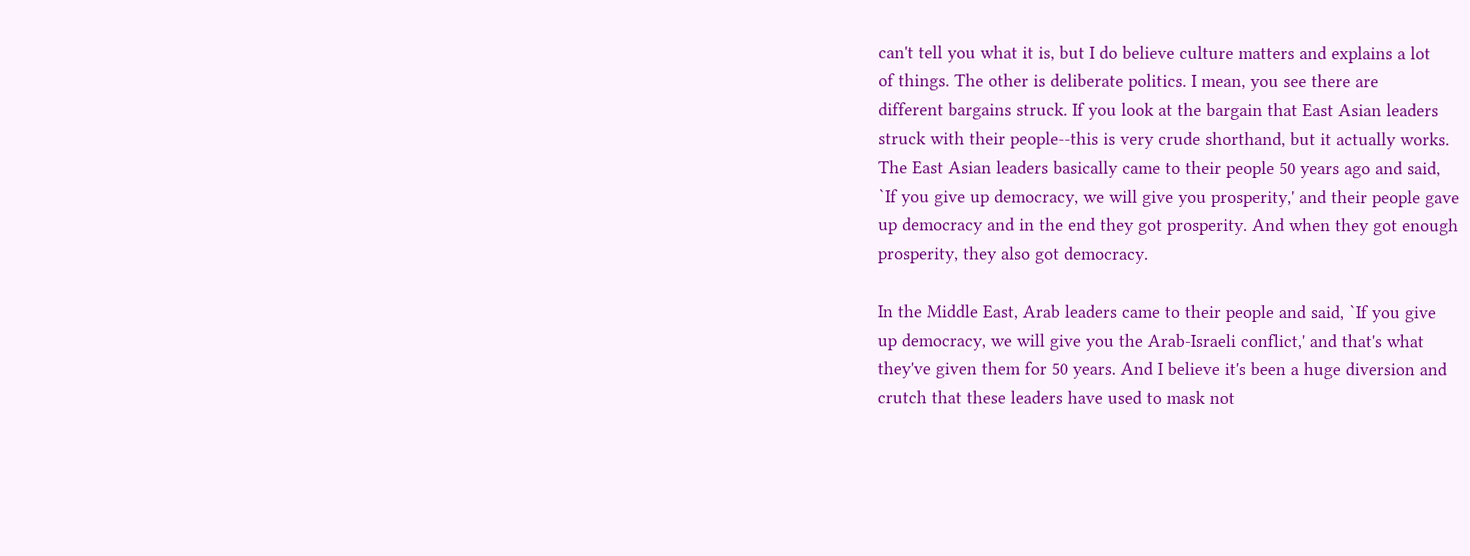can't tell you what it is, but I do believe culture matters and explains a lot
of things. The other is deliberate politics. I mean, you see there are
different bargains struck. If you look at the bargain that East Asian leaders
struck with their people--this is very crude shorthand, but it actually works.
The East Asian leaders basically came to their people 50 years ago and said,
`If you give up democracy, we will give you prosperity,' and their people gave
up democracy and in the end they got prosperity. And when they got enough
prosperity, they also got democracy.

In the Middle East, Arab leaders came to their people and said, `If you give
up democracy, we will give you the Arab-Israeli conflict,' and that's what
they've given them for 50 years. And I believe it's been a huge diversion and
crutch that these leaders have used to mask not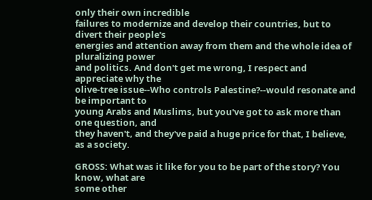only their own incredible
failures to modernize and develop their countries, but to divert their people's
energies and attention away from them and the whole idea of pluralizing power
and politics. And don't get me wrong, I respect and appreciate why the
olive-tree issue--Who controls Palestine?--would resonate and be important to
young Arabs and Muslims, but you've got to ask more than one question, and
they haven't, and they've paid a huge price for that, I believe, as a society.

GROSS: What was it like for you to be part of the story? You know, what are
some other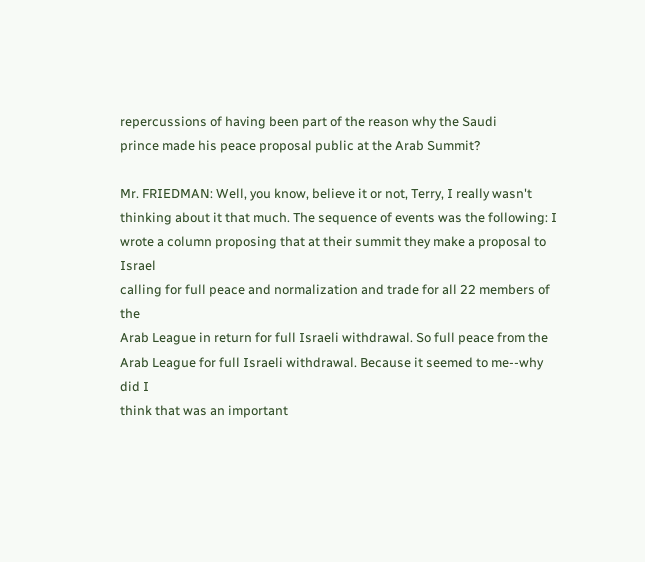repercussions of having been part of the reason why the Saudi
prince made his peace proposal public at the Arab Summit?

Mr. FRIEDMAN: Well, you know, believe it or not, Terry, I really wasn't
thinking about it that much. The sequence of events was the following: I
wrote a column proposing that at their summit they make a proposal to Israel
calling for full peace and normalization and trade for all 22 members of the
Arab League in return for full Israeli withdrawal. So full peace from the
Arab League for full Israeli withdrawal. Because it seemed to me--why did I
think that was an important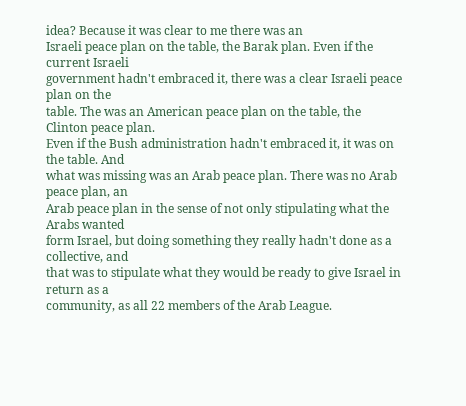idea? Because it was clear to me there was an
Israeli peace plan on the table, the Barak plan. Even if the current Israeli
government hadn't embraced it, there was a clear Israeli peace plan on the
table. The was an American peace plan on the table, the Clinton peace plan.
Even if the Bush administration hadn't embraced it, it was on the table. And
what was missing was an Arab peace plan. There was no Arab peace plan, an
Arab peace plan in the sense of not only stipulating what the Arabs wanted
form Israel, but doing something they really hadn't done as a collective, and
that was to stipulate what they would be ready to give Israel in return as a
community, as all 22 members of the Arab League.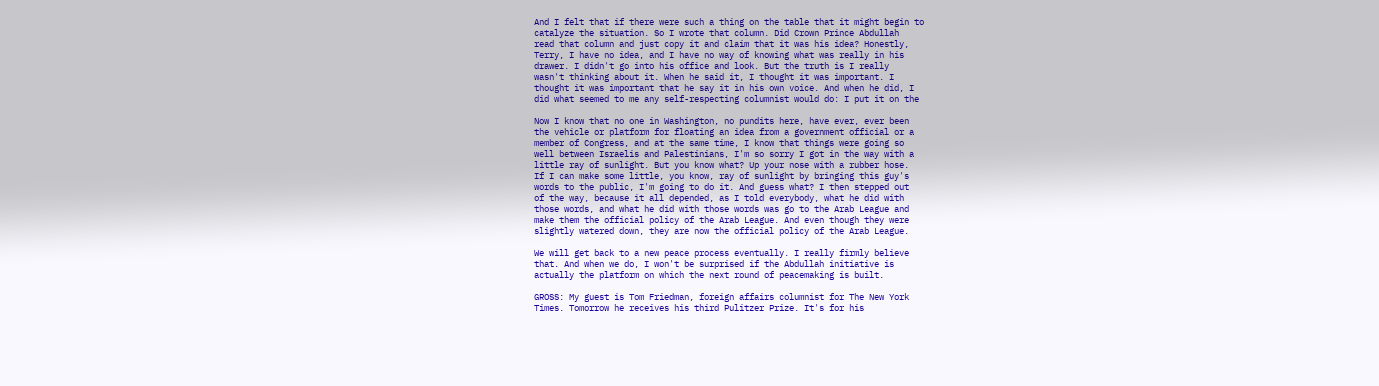And I felt that if there were such a thing on the table that it might begin to
catalyze the situation. So I wrote that column. Did Crown Prince Abdullah
read that column and just copy it and claim that it was his idea? Honestly,
Terry, I have no idea, and I have no way of knowing what was really in his
drawer. I didn't go into his office and look. But the truth is I really
wasn't thinking about it. When he said it, I thought it was important. I
thought it was important that he say it in his own voice. And when he did, I
did what seemed to me any self-respecting columnist would do: I put it on the

Now I know that no one in Washington, no pundits here, have ever, ever been
the vehicle or platform for floating an idea from a government official or a
member of Congress, and at the same time, I know that things were going so
well between Israelis and Palestinians, I'm so sorry I got in the way with a
little ray of sunlight. But you know what? Up your nose with a rubber hose.
If I can make some little, you know, ray of sunlight by bringing this guy's
words to the public, I'm going to do it. And guess what? I then stepped out
of the way, because it all depended, as I told everybody, what he did with
those words, and what he did with those words was go to the Arab League and
make them the official policy of the Arab League. And even though they were
slightly watered down, they are now the official policy of the Arab League.

We will get back to a new peace process eventually. I really firmly believe
that. And when we do, I won't be surprised if the Abdullah initiative is
actually the platform on which the next round of peacemaking is built.

GROSS: My guest is Tom Friedman, foreign affairs columnist for The New York
Times. Tomorrow he receives his third Pulitzer Prize. It's for his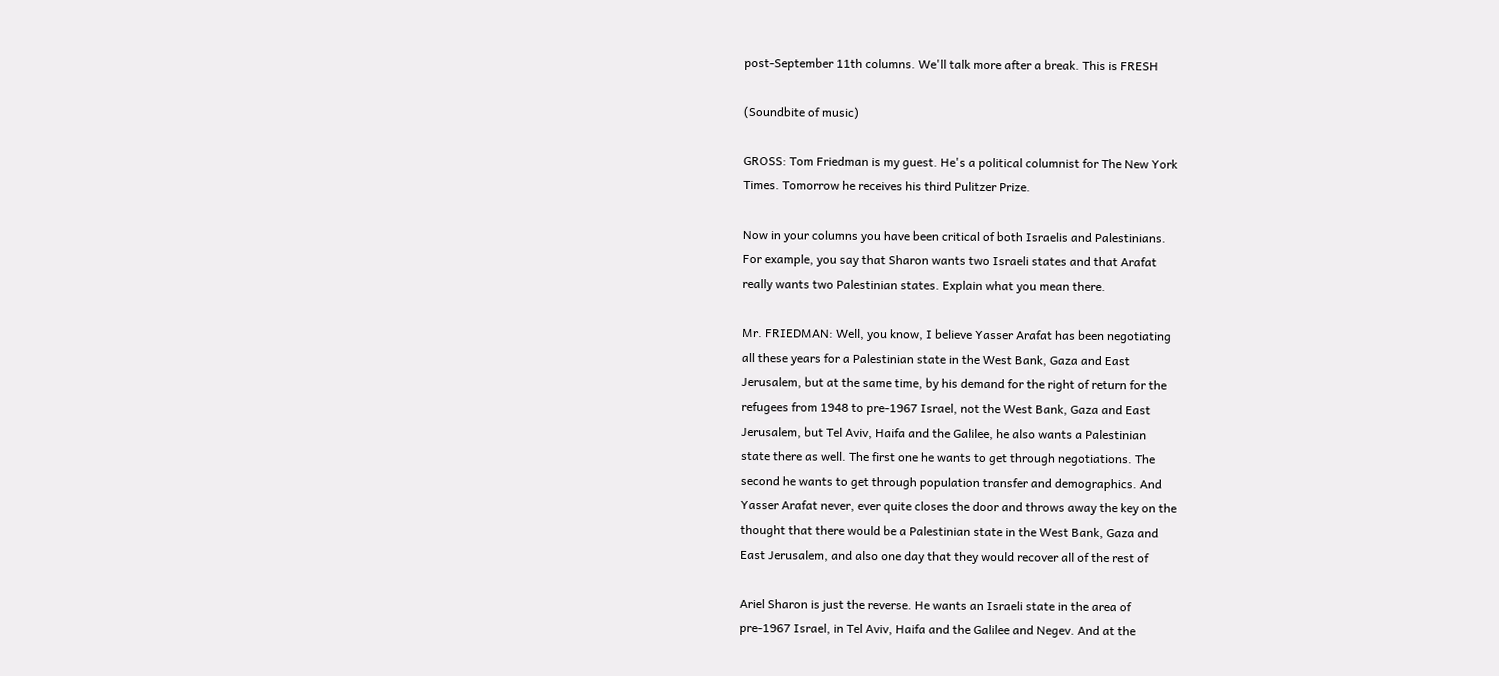post-September 11th columns. We'll talk more after a break. This is FRESH

(Soundbite of music)

GROSS: Tom Friedman is my guest. He's a political columnist for The New York
Times. Tomorrow he receives his third Pulitzer Prize.

Now in your columns you have been critical of both Israelis and Palestinians.
For example, you say that Sharon wants two Israeli states and that Arafat
really wants two Palestinian states. Explain what you mean there.

Mr. FRIEDMAN: Well, you know, I believe Yasser Arafat has been negotiating
all these years for a Palestinian state in the West Bank, Gaza and East
Jerusalem, but at the same time, by his demand for the right of return for the
refugees from 1948 to pre-1967 Israel, not the West Bank, Gaza and East
Jerusalem, but Tel Aviv, Haifa and the Galilee, he also wants a Palestinian
state there as well. The first one he wants to get through negotiations. The
second he wants to get through population transfer and demographics. And
Yasser Arafat never, ever quite closes the door and throws away the key on the
thought that there would be a Palestinian state in the West Bank, Gaza and
East Jerusalem, and also one day that they would recover all of the rest of

Ariel Sharon is just the reverse. He wants an Israeli state in the area of
pre-1967 Israel, in Tel Aviv, Haifa and the Galilee and Negev. And at the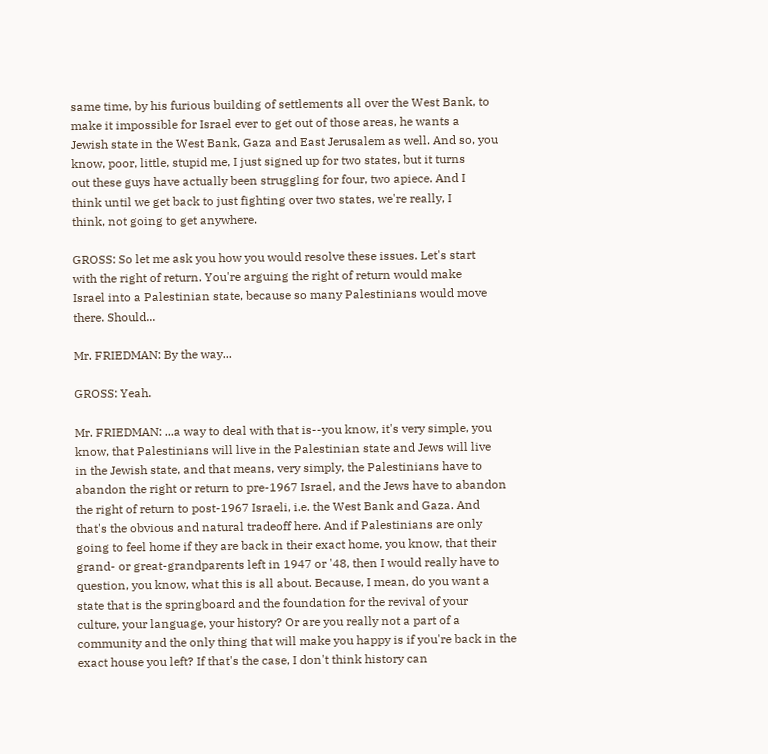same time, by his furious building of settlements all over the West Bank, to
make it impossible for Israel ever to get out of those areas, he wants a
Jewish state in the West Bank, Gaza and East Jerusalem as well. And so, you
know, poor, little, stupid me, I just signed up for two states, but it turns
out these guys have actually been struggling for four, two apiece. And I
think until we get back to just fighting over two states, we're really, I
think, not going to get anywhere.

GROSS: So let me ask you how you would resolve these issues. Let's start
with the right of return. You're arguing the right of return would make
Israel into a Palestinian state, because so many Palestinians would move
there. Should...

Mr. FRIEDMAN: By the way...

GROSS: Yeah.

Mr. FRIEDMAN: ...a way to deal with that is--you know, it's very simple, you
know, that Palestinians will live in the Palestinian state and Jews will live
in the Jewish state, and that means, very simply, the Palestinians have to
abandon the right or return to pre-1967 Israel, and the Jews have to abandon
the right of return to post-1967 Israeli, i.e. the West Bank and Gaza. And
that's the obvious and natural tradeoff here. And if Palestinians are only
going to feel home if they are back in their exact home, you know, that their
grand- or great-grandparents left in 1947 or '48, then I would really have to
question, you know, what this is all about. Because, I mean, do you want a
state that is the springboard and the foundation for the revival of your
culture, your language, your history? Or are you really not a part of a
community and the only thing that will make you happy is if you're back in the
exact house you left? If that's the case, I don't think history can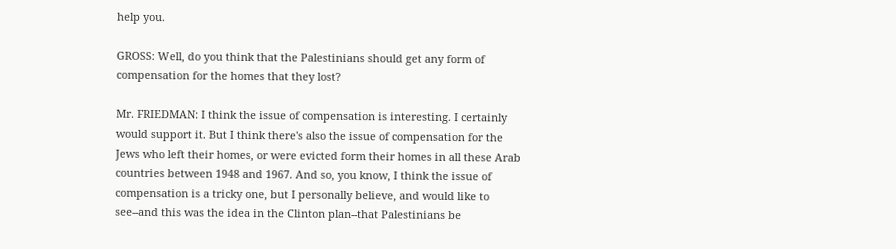help you.

GROSS: Well, do you think that the Palestinians should get any form of
compensation for the homes that they lost?

Mr. FRIEDMAN: I think the issue of compensation is interesting. I certainly
would support it. But I think there's also the issue of compensation for the
Jews who left their homes, or were evicted form their homes in all these Arab
countries between 1948 and 1967. And so, you know, I think the issue of
compensation is a tricky one, but I personally believe, and would like to
see--and this was the idea in the Clinton plan--that Palestinians be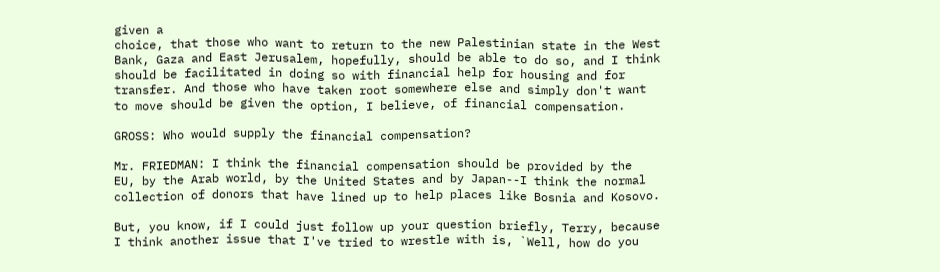given a
choice, that those who want to return to the new Palestinian state in the West
Bank, Gaza and East Jerusalem, hopefully, should be able to do so, and I think
should be facilitated in doing so with financial help for housing and for
transfer. And those who have taken root somewhere else and simply don't want
to move should be given the option, I believe, of financial compensation.

GROSS: Who would supply the financial compensation?

Mr. FRIEDMAN: I think the financial compensation should be provided by the
EU, by the Arab world, by the United States and by Japan--I think the normal
collection of donors that have lined up to help places like Bosnia and Kosovo.

But, you know, if I could just follow up your question briefly, Terry, because
I think another issue that I've tried to wrestle with is, `Well, how do you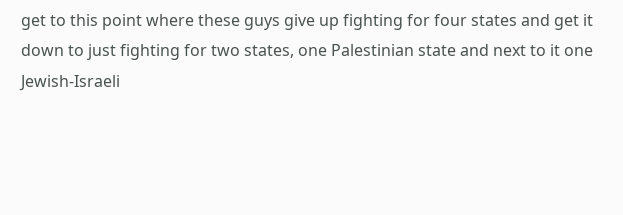get to this point where these guys give up fighting for four states and get it
down to just fighting for two states, one Palestinian state and next to it one
Jewish-Israeli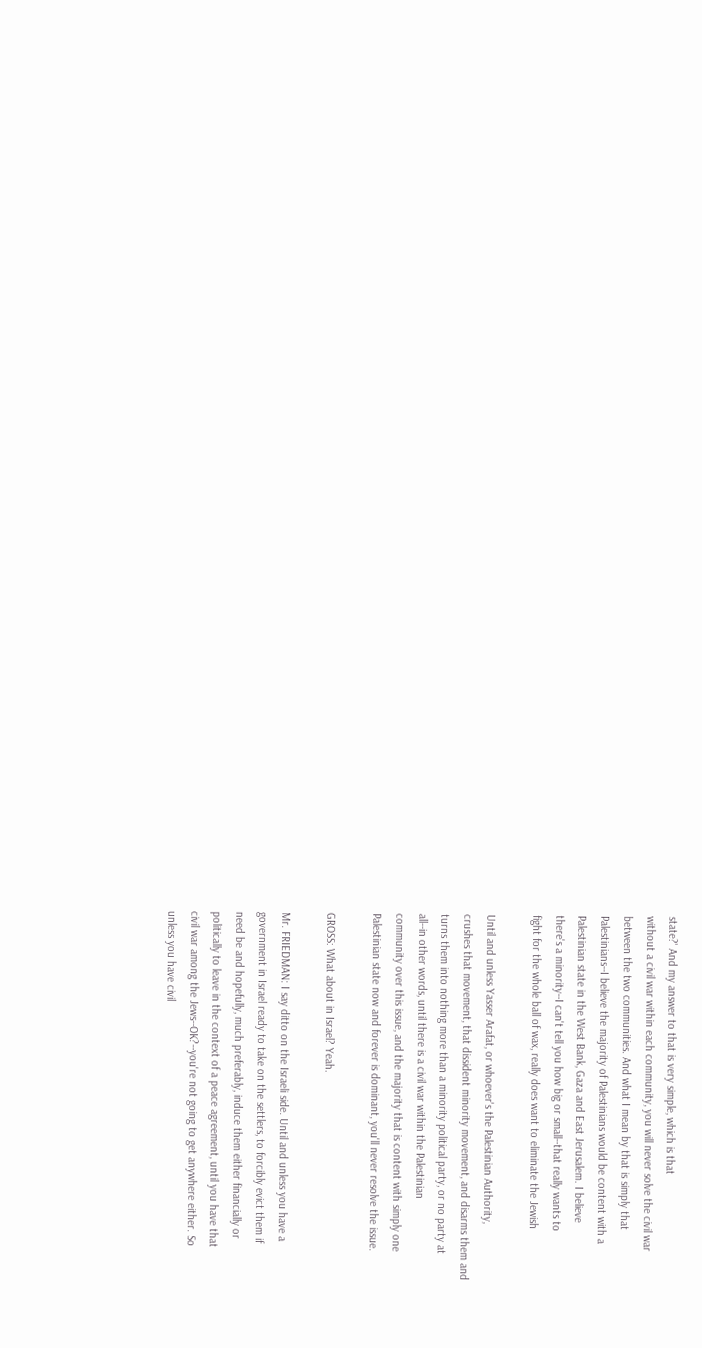state?' And my answer to that is very simple, which is that
without a civil war within each community, you will never solve the civil war
between the two communities. And what I mean by that is simply that
Palestinians--I believe the majority of Palestinians would be content with a
Palestinian state in the West Bank, Gaza and East Jerusalem. I believe
there's a minority--I can't tell you how big or small--that really wants to
fight for the whole ball of wax, really does want to eliminate the Jewish

Until and unless Yasser Arafat, or whoever's the Palestinian Authority,
crushes that movement, that dissident minority movement, and disarms them and
turns them into nothing more than a minority political party, or no party at
all--in other words, until there is a civil war within the Palestinian
community over this issue, and the majority that is content with simply one
Palestinian state now and forever is dominant, you'll never resolve the issue.

GROSS: What about in Israel? Yeah.

Mr. FRIEDMAN: I say ditto on the Israeli side. Until and unless you have a
government in Israel ready to take on the settlers, to forcibly evict them if
need be and hopefully, much preferably, induce them either financially or
politically to leave in the context of a peace agreement, until you have that
civil war among the Jews--OK?--you're not going to get anywhere either. So
unless you have civil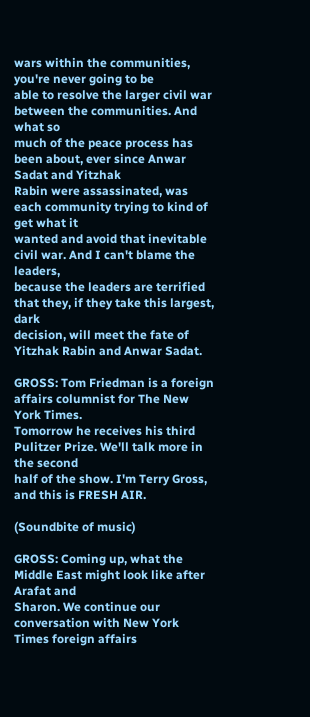wars within the communities, you're never going to be
able to resolve the larger civil war between the communities. And what so
much of the peace process has been about, ever since Anwar Sadat and Yitzhak
Rabin were assassinated, was each community trying to kind of get what it
wanted and avoid that inevitable civil war. And I can't blame the leaders,
because the leaders are terrified that they, if they take this largest, dark
decision, will meet the fate of Yitzhak Rabin and Anwar Sadat.

GROSS: Tom Friedman is a foreign affairs columnist for The New York Times.
Tomorrow he receives his third Pulitzer Prize. We'll talk more in the second
half of the show. I'm Terry Gross, and this is FRESH AIR.

(Soundbite of music)

GROSS: Coming up, what the Middle East might look like after Arafat and
Sharon. We continue our conversation with New York Times foreign affairs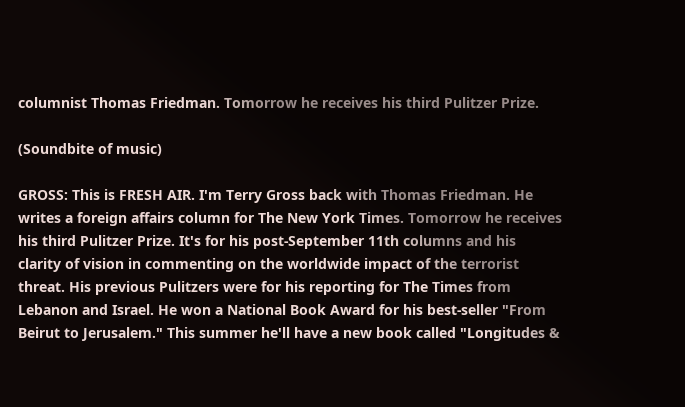columnist Thomas Friedman. Tomorrow he receives his third Pulitzer Prize.

(Soundbite of music)

GROSS: This is FRESH AIR. I'm Terry Gross back with Thomas Friedman. He
writes a foreign affairs column for The New York Times. Tomorrow he receives
his third Pulitzer Prize. It's for his post-September 11th columns and his
clarity of vision in commenting on the worldwide impact of the terrorist
threat. His previous Pulitzers were for his reporting for The Times from
Lebanon and Israel. He won a National Book Award for his best-seller "From
Beirut to Jerusalem." This summer he'll have a new book called "Longitudes &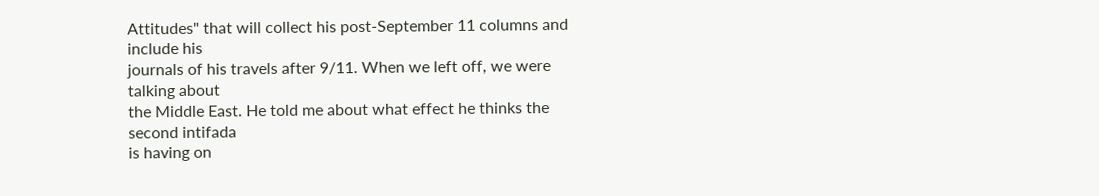Attitudes" that will collect his post-September 11 columns and include his
journals of his travels after 9/11. When we left off, we were talking about
the Middle East. He told me about what effect he thinks the second intifada
is having on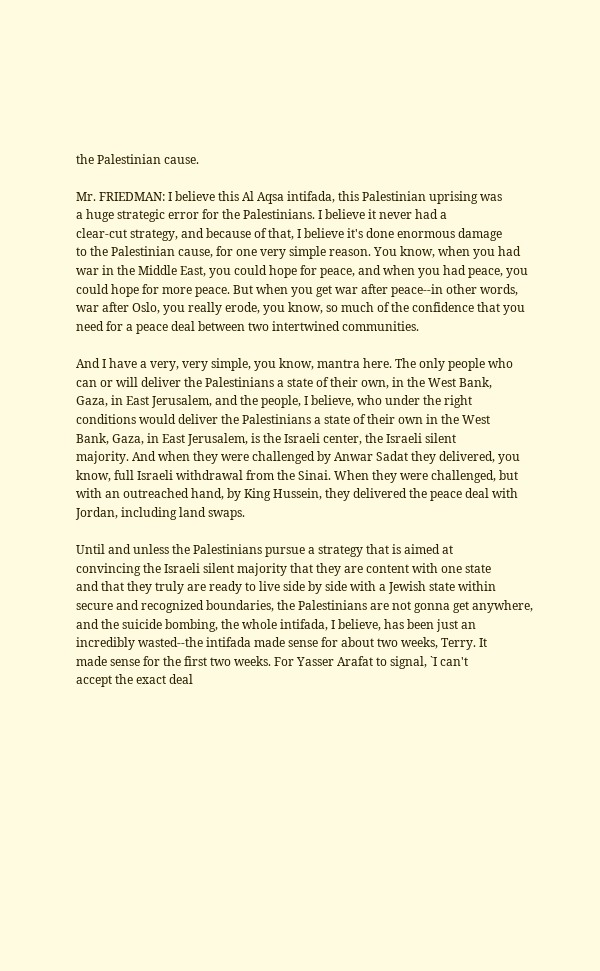the Palestinian cause.

Mr. FRIEDMAN: I believe this Al Aqsa intifada, this Palestinian uprising was
a huge strategic error for the Palestinians. I believe it never had a
clear-cut strategy, and because of that, I believe it's done enormous damage
to the Palestinian cause, for one very simple reason. You know, when you had
war in the Middle East, you could hope for peace, and when you had peace, you
could hope for more peace. But when you get war after peace--in other words,
war after Oslo, you really erode, you know, so much of the confidence that you
need for a peace deal between two intertwined communities.

And I have a very, very simple, you know, mantra here. The only people who
can or will deliver the Palestinians a state of their own, in the West Bank,
Gaza, in East Jerusalem, and the people, I believe, who under the right
conditions would deliver the Palestinians a state of their own in the West
Bank, Gaza, in East Jerusalem, is the Israeli center, the Israeli silent
majority. And when they were challenged by Anwar Sadat they delivered, you
know, full Israeli withdrawal from the Sinai. When they were challenged, but
with an outreached hand, by King Hussein, they delivered the peace deal with
Jordan, including land swaps.

Until and unless the Palestinians pursue a strategy that is aimed at
convincing the Israeli silent majority that they are content with one state
and that they truly are ready to live side by side with a Jewish state within
secure and recognized boundaries, the Palestinians are not gonna get anywhere,
and the suicide bombing, the whole intifada, I believe, has been just an
incredibly wasted--the intifada made sense for about two weeks, Terry. It
made sense for the first two weeks. For Yasser Arafat to signal, `I can't
accept the exact deal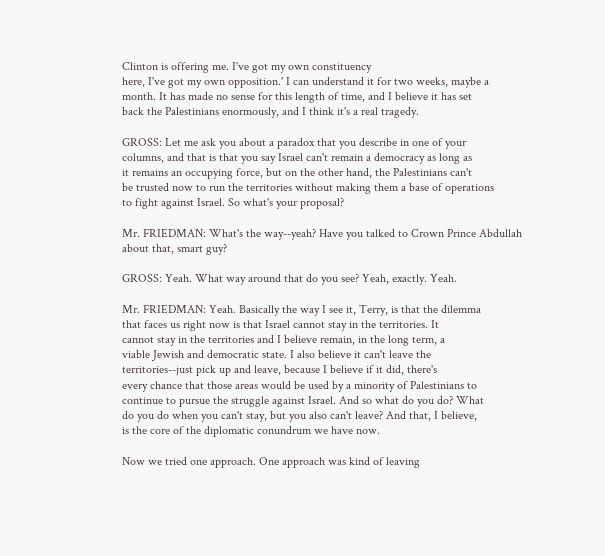Clinton is offering me. I've got my own constituency
here, I've got my own opposition.' I can understand it for two weeks, maybe a
month. It has made no sense for this length of time, and I believe it has set
back the Palestinians enormously, and I think it's a real tragedy.

GROSS: Let me ask you about a paradox that you describe in one of your
columns, and that is that you say Israel can't remain a democracy as long as
it remains an occupying force, but on the other hand, the Palestinians can't
be trusted now to run the territories without making them a base of operations
to fight against Israel. So what's your proposal?

Mr. FRIEDMAN: What's the way--yeah? Have you talked to Crown Prince Abdullah
about that, smart guy?

GROSS: Yeah. What way around that do you see? Yeah, exactly. Yeah.

Mr. FRIEDMAN: Yeah. Basically the way I see it, Terry, is that the dilemma
that faces us right now is that Israel cannot stay in the territories. It
cannot stay in the territories and I believe remain, in the long term, a
viable Jewish and democratic state. I also believe it can't leave the
territories--just pick up and leave, because I believe if it did, there's
every chance that those areas would be used by a minority of Palestinians to
continue to pursue the struggle against Israel. And so what do you do? What
do you do when you can't stay, but you also can't leave? And that, I believe,
is the core of the diplomatic conundrum we have now.

Now we tried one approach. One approach was kind of leaving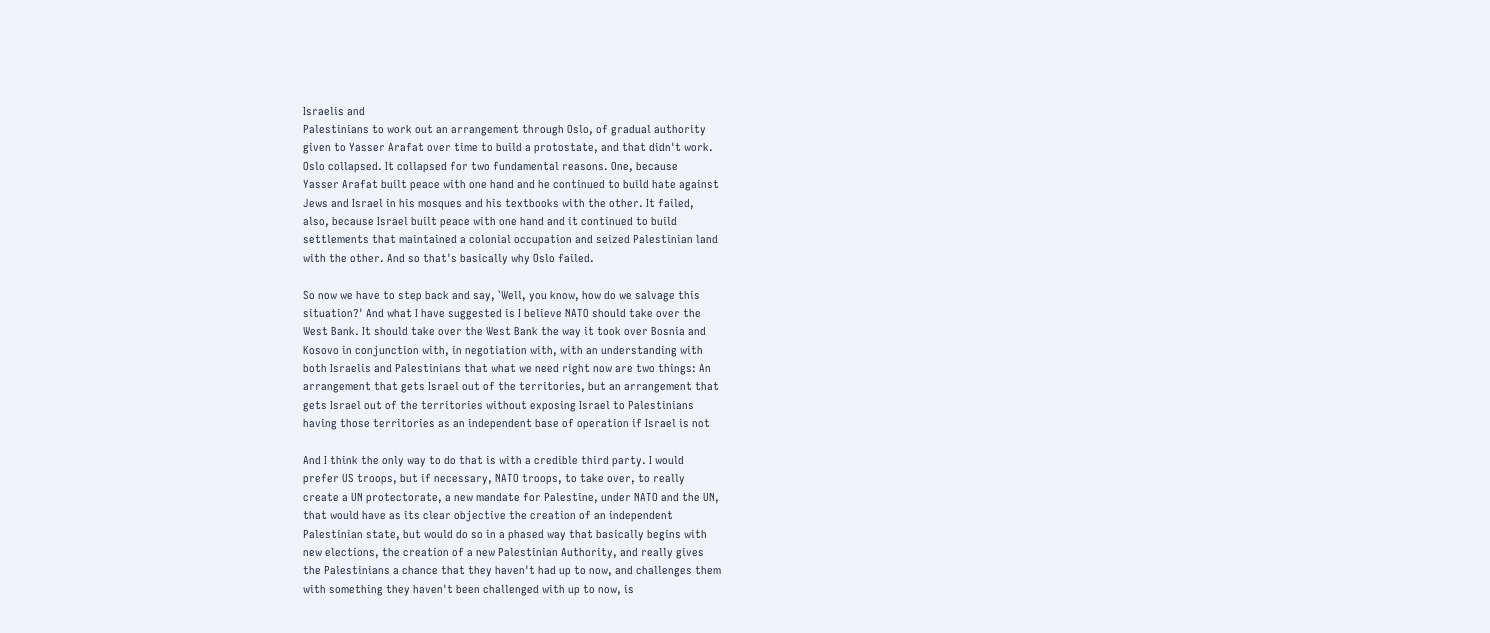Israelis and
Palestinians to work out an arrangement through Oslo, of gradual authority
given to Yasser Arafat over time to build a protostate, and that didn't work.
Oslo collapsed. It collapsed for two fundamental reasons. One, because
Yasser Arafat built peace with one hand and he continued to build hate against
Jews and Israel in his mosques and his textbooks with the other. It failed,
also, because Israel built peace with one hand and it continued to build
settlements that maintained a colonial occupation and seized Palestinian land
with the other. And so that's basically why Oslo failed.

So now we have to step back and say, `Well, you know, how do we salvage this
situation?' And what I have suggested is I believe NATO should take over the
West Bank. It should take over the West Bank the way it took over Bosnia and
Kosovo in conjunction with, in negotiation with, with an understanding with
both Israelis and Palestinians that what we need right now are two things: An
arrangement that gets Israel out of the territories, but an arrangement that
gets Israel out of the territories without exposing Israel to Palestinians
having those territories as an independent base of operation if Israel is not

And I think the only way to do that is with a credible third party. I would
prefer US troops, but if necessary, NATO troops, to take over, to really
create a UN protectorate, a new mandate for Palestine, under NATO and the UN,
that would have as its clear objective the creation of an independent
Palestinian state, but would do so in a phased way that basically begins with
new elections, the creation of a new Palestinian Authority, and really gives
the Palestinians a chance that they haven't had up to now, and challenges them
with something they haven't been challenged with up to now, is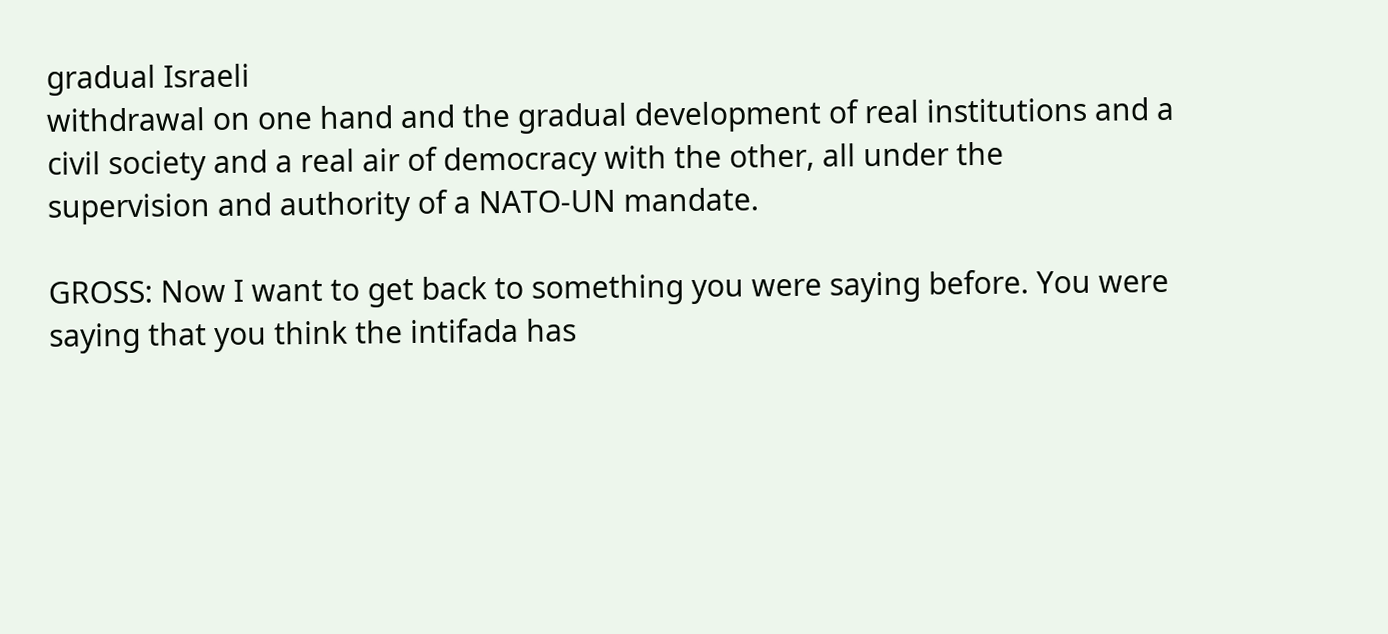gradual Israeli
withdrawal on one hand and the gradual development of real institutions and a
civil society and a real air of democracy with the other, all under the
supervision and authority of a NATO-UN mandate.

GROSS: Now I want to get back to something you were saying before. You were
saying that you think the intifada has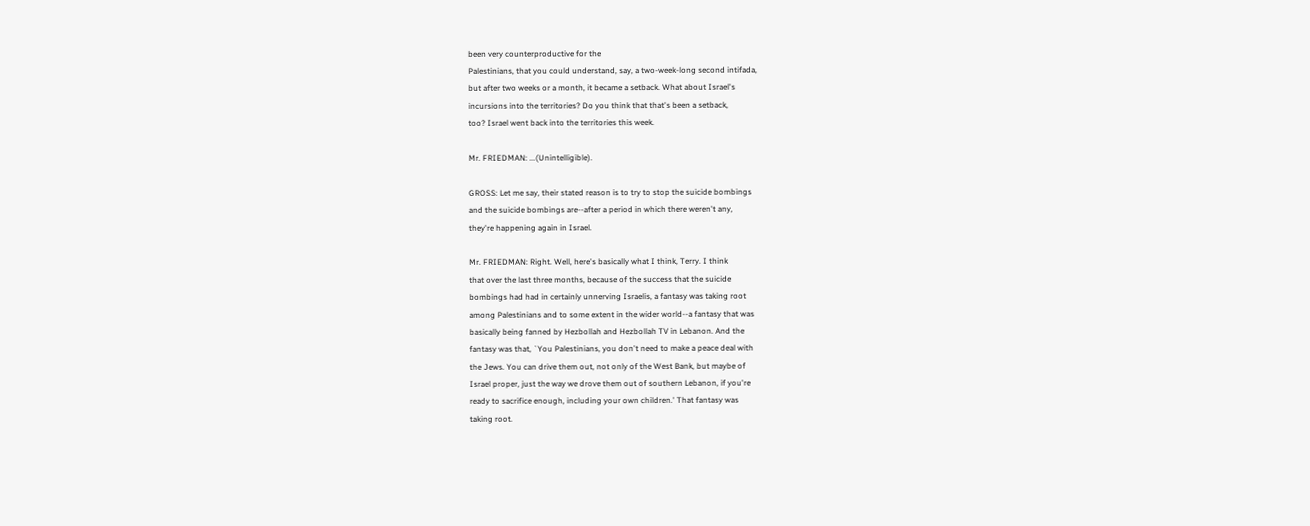been very counterproductive for the
Palestinians, that you could understand, say, a two-week-long second intifada,
but after two weeks or a month, it became a setback. What about Israel's
incursions into the territories? Do you think that that's been a setback,
too? Israel went back into the territories this week.

Mr. FRIEDMAN: ...(Unintelligible).

GROSS: Let me say, their stated reason is to try to stop the suicide bombings
and the suicide bombings are--after a period in which there weren't any,
they're happening again in Israel.

Mr. FRIEDMAN: Right. Well, here's basically what I think, Terry. I think
that over the last three months, because of the success that the suicide
bombings had had in certainly unnerving Israelis, a fantasy was taking root
among Palestinians and to some extent in the wider world--a fantasy that was
basically being fanned by Hezbollah and Hezbollah TV in Lebanon. And the
fantasy was that, `You Palestinians, you don't need to make a peace deal with
the Jews. You can drive them out, not only of the West Bank, but maybe of
Israel proper, just the way we drove them out of southern Lebanon, if you're
ready to sacrifice enough, including your own children.' That fantasy was
taking root.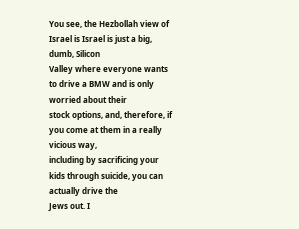You see, the Hezbollah view of Israel is Israel is just a big, dumb, Silicon
Valley where everyone wants to drive a BMW and is only worried about their
stock options, and, therefore, if you come at them in a really vicious way,
including by sacrificing your kids through suicide, you can actually drive the
Jews out. I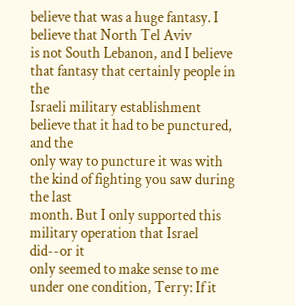believe that was a huge fantasy. I believe that North Tel Aviv
is not South Lebanon, and I believe that fantasy that certainly people in the
Israeli military establishment believe that it had to be punctured, and the
only way to puncture it was with the kind of fighting you saw during the last
month. But I only supported this military operation that Israel did--or it
only seemed to make sense to me under one condition, Terry: If it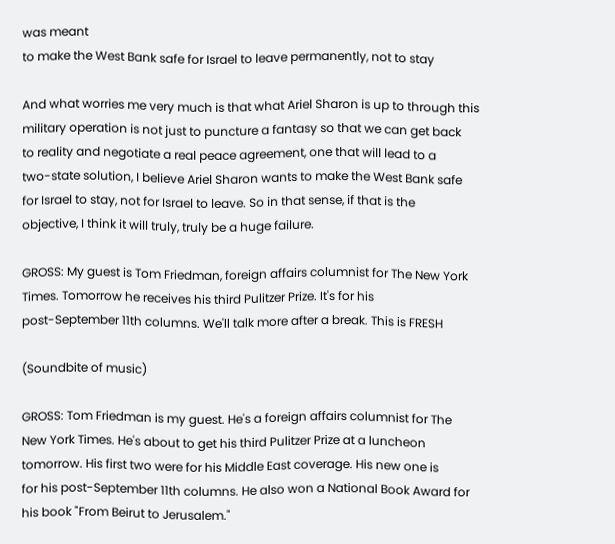was meant
to make the West Bank safe for Israel to leave permanently, not to stay

And what worries me very much is that what Ariel Sharon is up to through this
military operation is not just to puncture a fantasy so that we can get back
to reality and negotiate a real peace agreement, one that will lead to a
two-state solution, I believe Ariel Sharon wants to make the West Bank safe
for Israel to stay, not for Israel to leave. So in that sense, if that is the
objective, I think it will truly, truly be a huge failure.

GROSS: My guest is Tom Friedman, foreign affairs columnist for The New York
Times. Tomorrow he receives his third Pulitzer Prize. It's for his
post-September 11th columns. We'll talk more after a break. This is FRESH

(Soundbite of music)

GROSS: Tom Friedman is my guest. He's a foreign affairs columnist for The
New York Times. He's about to get his third Pulitzer Prize at a luncheon
tomorrow. His first two were for his Middle East coverage. His new one is
for his post-September 11th columns. He also won a National Book Award for
his book "From Beirut to Jerusalem."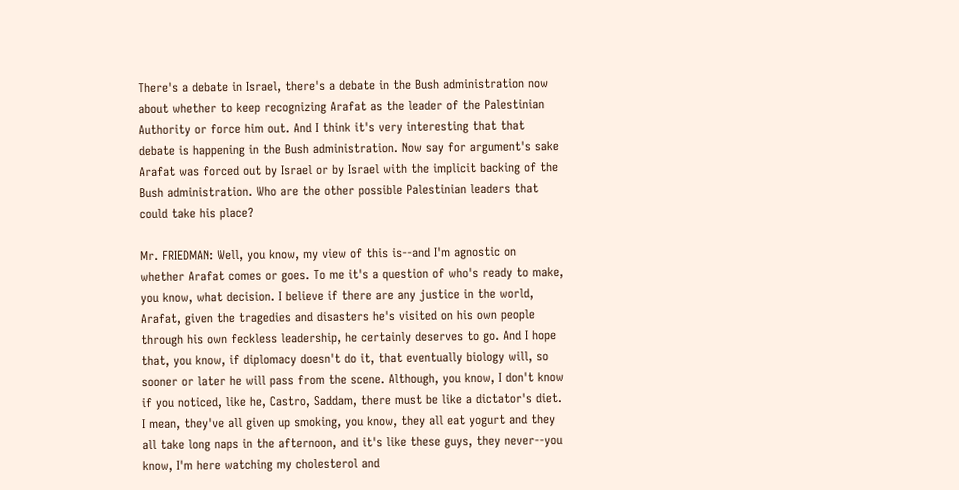There's a debate in Israel, there's a debate in the Bush administration now
about whether to keep recognizing Arafat as the leader of the Palestinian
Authority or force him out. And I think it's very interesting that that
debate is happening in the Bush administration. Now say for argument's sake
Arafat was forced out by Israel or by Israel with the implicit backing of the
Bush administration. Who are the other possible Palestinian leaders that
could take his place?

Mr. FRIEDMAN: Well, you know, my view of this is--and I'm agnostic on
whether Arafat comes or goes. To me it's a question of who's ready to make,
you know, what decision. I believe if there are any justice in the world,
Arafat, given the tragedies and disasters he's visited on his own people
through his own feckless leadership, he certainly deserves to go. And I hope
that, you know, if diplomacy doesn't do it, that eventually biology will, so
sooner or later he will pass from the scene. Although, you know, I don't know
if you noticed, like he, Castro, Saddam, there must be like a dictator's diet.
I mean, they've all given up smoking, you know, they all eat yogurt and they
all take long naps in the afternoon, and it's like these guys, they never--you
know, I'm here watching my cholesterol and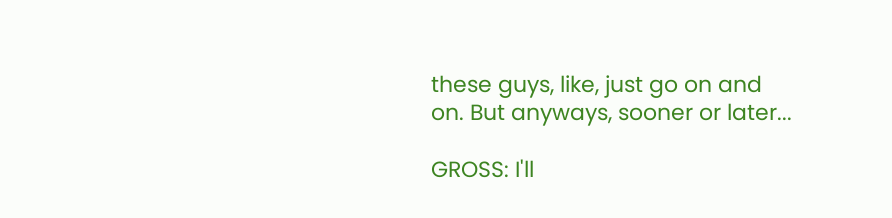these guys, like, just go on and
on. But anyways, sooner or later...

GROSS: I'll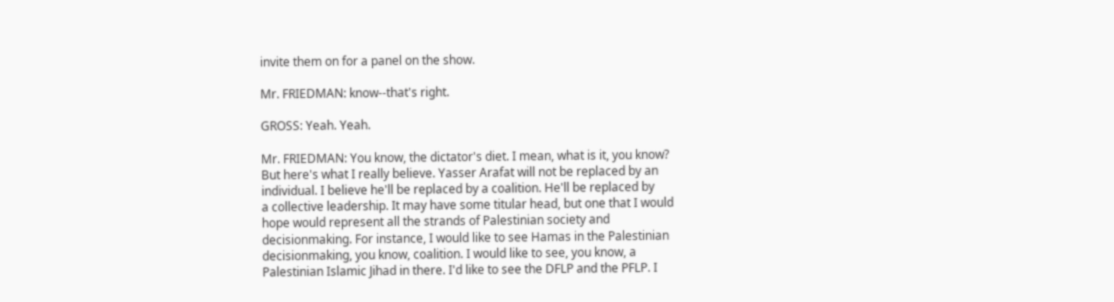invite them on for a panel on the show.

Mr. FRIEDMAN: know--that's right.

GROSS: Yeah. Yeah.

Mr. FRIEDMAN: You know, the dictator's diet. I mean, what is it, you know?
But here's what I really believe. Yasser Arafat will not be replaced by an
individual. I believe he'll be replaced by a coalition. He'll be replaced by
a collective leadership. It may have some titular head, but one that I would
hope would represent all the strands of Palestinian society and
decisionmaking. For instance, I would like to see Hamas in the Palestinian
decisionmaking, you know, coalition. I would like to see, you know, a
Palestinian Islamic Jihad in there. I'd like to see the DFLP and the PFLP. I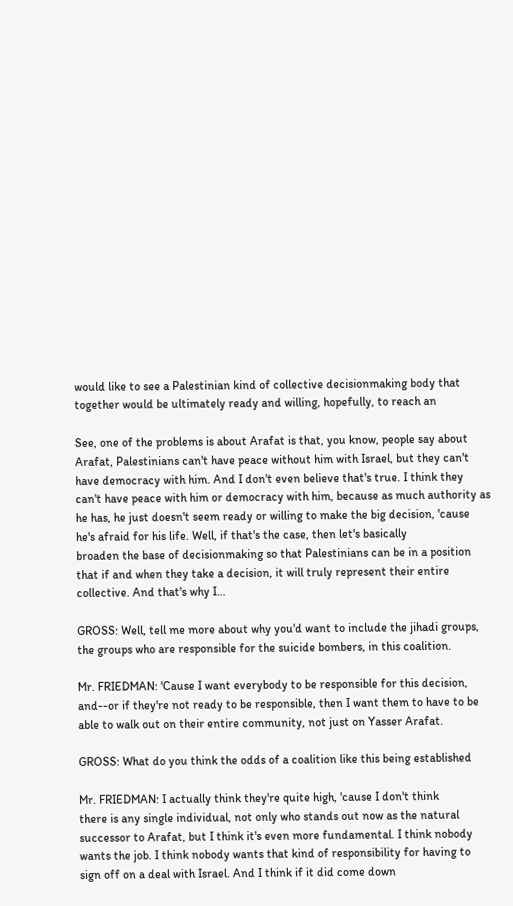would like to see a Palestinian kind of collective decisionmaking body that
together would be ultimately ready and willing, hopefully, to reach an

See, one of the problems is about Arafat is that, you know, people say about
Arafat, Palestinians can't have peace without him with Israel, but they can't
have democracy with him. And I don't even believe that's true. I think they
can't have peace with him or democracy with him, because as much authority as
he has, he just doesn't seem ready or willing to make the big decision, 'cause
he's afraid for his life. Well, if that's the case, then let's basically
broaden the base of decisionmaking so that Palestinians can be in a position
that if and when they take a decision, it will truly represent their entire
collective. And that's why I...

GROSS: Well, tell me more about why you'd want to include the jihadi groups,
the groups who are responsible for the suicide bombers, in this coalition.

Mr. FRIEDMAN: 'Cause I want everybody to be responsible for this decision,
and--or if they're not ready to be responsible, then I want them to have to be
able to walk out on their entire community, not just on Yasser Arafat.

GROSS: What do you think the odds of a coalition like this being established

Mr. FRIEDMAN: I actually think they're quite high, 'cause I don't think
there is any single individual, not only who stands out now as the natural
successor to Arafat, but I think it's even more fundamental. I think nobody
wants the job. I think nobody wants that kind of responsibility for having to
sign off on a deal with Israel. And I think if it did come down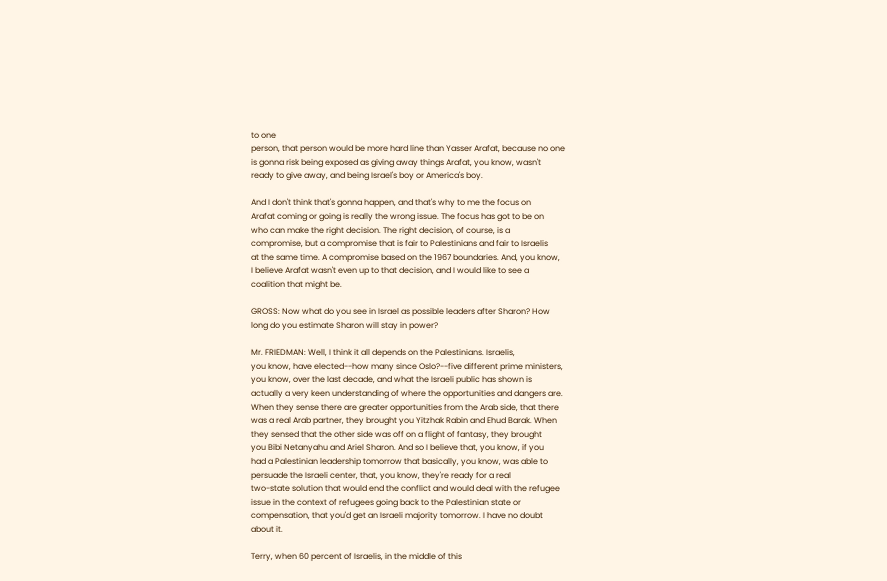to one
person, that person would be more hard line than Yasser Arafat, because no one
is gonna risk being exposed as giving away things Arafat, you know, wasn't
ready to give away, and being Israel's boy or America's boy.

And I don't think that's gonna happen, and that's why to me the focus on
Arafat coming or going is really the wrong issue. The focus has got to be on
who can make the right decision. The right decision, of course, is a
compromise, but a compromise that is fair to Palestinians and fair to Israelis
at the same time. A compromise based on the 1967 boundaries. And, you know,
I believe Arafat wasn't even up to that decision, and I would like to see a
coalition that might be.

GROSS: Now what do you see in Israel as possible leaders after Sharon? How
long do you estimate Sharon will stay in power?

Mr. FRIEDMAN: Well, I think it all depends on the Palestinians. Israelis,
you know, have elected--how many since Oslo?--five different prime ministers,
you know, over the last decade, and what the Israeli public has shown is
actually a very keen understanding of where the opportunities and dangers are.
When they sense there are greater opportunities from the Arab side, that there
was a real Arab partner, they brought you Yitzhak Rabin and Ehud Barak. When
they sensed that the other side was off on a flight of fantasy, they brought
you Bibi Netanyahu and Ariel Sharon. And so I believe that, you know, if you
had a Palestinian leadership tomorrow that basically, you know, was able to
persuade the Israeli center, that, you know, they're ready for a real
two-state solution that would end the conflict and would deal with the refugee
issue in the context of refugees going back to the Palestinian state or
compensation, that you'd get an Israeli majority tomorrow. I have no doubt
about it.

Terry, when 60 percent of Israelis, in the middle of this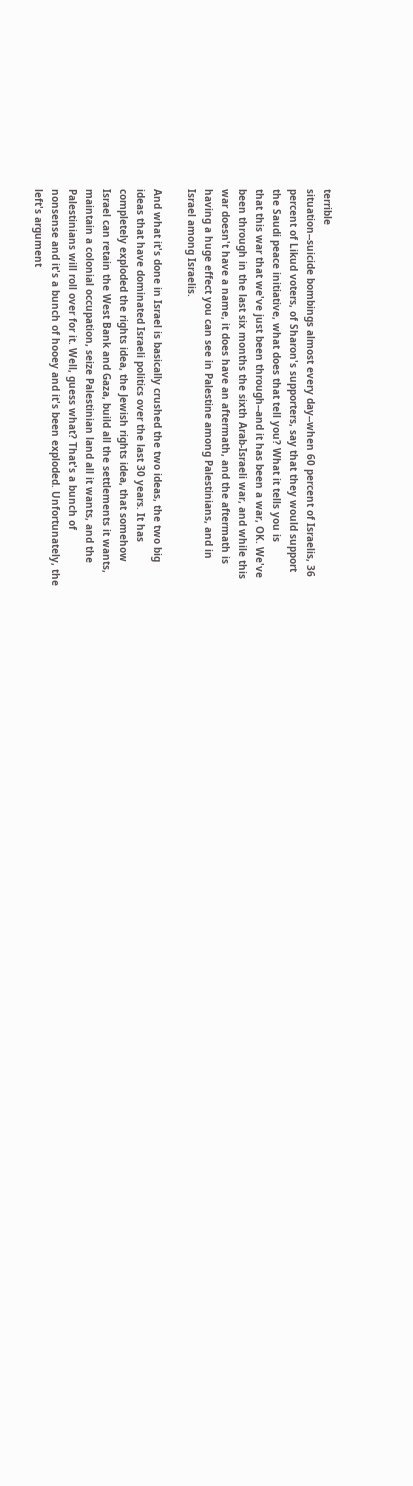terrible
situation--suicide bombings almost every day--when 60 percent of Israelis, 36
percent of Likud voters, of Sharon's supporters, say that they would support
the Saudi peace initiative, what does that tell you? What it tells you is
that this war that we've just been through--and it has been a war, OK. We've
been through in the last six months the sixth Arab-Israeli war, and while this
war doesn't have a name, it does have an aftermath, and the aftermath is
having a huge effect you can see in Palestine among Palestinians, and in
Israel among Israelis.

And what it's done in Israel is basically crushed the two ideas, the two big
ideas that have dominated Israeli politics over the last 30 years. It has
completely exploded the rights idea, the Jewish rights idea, that somehow
Israel can retain the West Bank and Gaza, build all the settlements it wants,
maintain a colonial occupation, seize Palestinian land all it wants, and the
Palestinians will roll over for it. Well, guess what? That's a bunch of
nonsense and it's a bunch of hooey and it's been exploded. Unfortunately, the
left's argument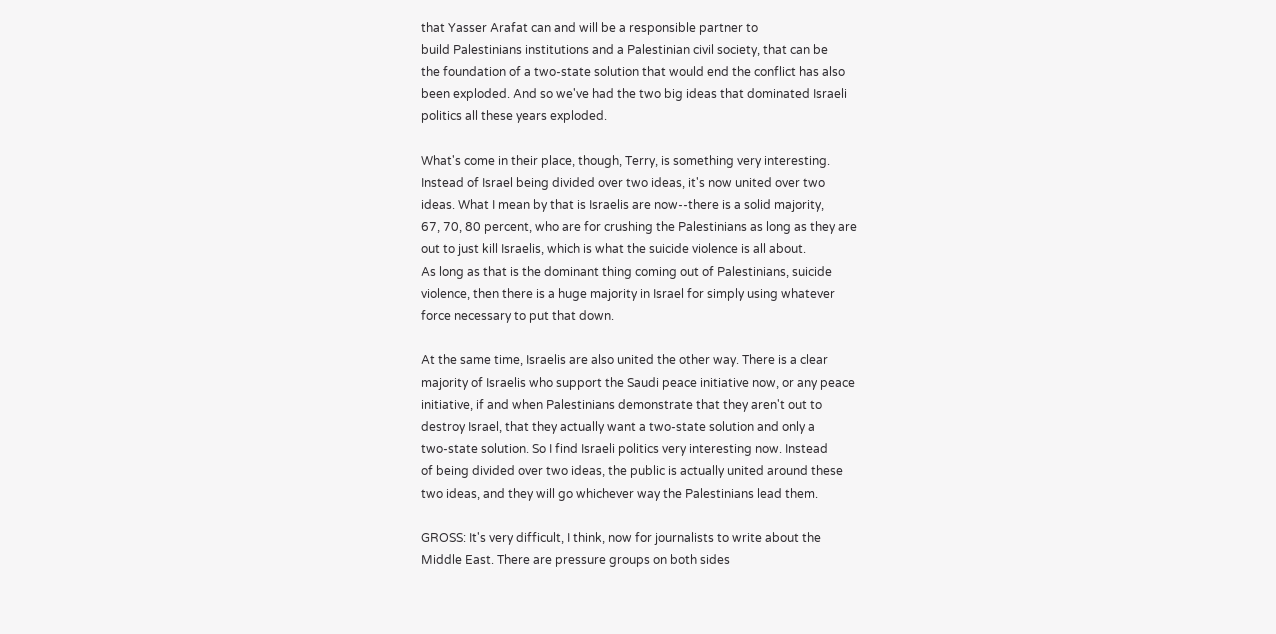that Yasser Arafat can and will be a responsible partner to
build Palestinians institutions and a Palestinian civil society, that can be
the foundation of a two-state solution that would end the conflict has also
been exploded. And so we've had the two big ideas that dominated Israeli
politics all these years exploded.

What's come in their place, though, Terry, is something very interesting.
Instead of Israel being divided over two ideas, it's now united over two
ideas. What I mean by that is Israelis are now--there is a solid majority,
67, 70, 80 percent, who are for crushing the Palestinians as long as they are
out to just kill Israelis, which is what the suicide violence is all about.
As long as that is the dominant thing coming out of Palestinians, suicide
violence, then there is a huge majority in Israel for simply using whatever
force necessary to put that down.

At the same time, Israelis are also united the other way. There is a clear
majority of Israelis who support the Saudi peace initiative now, or any peace
initiative, if and when Palestinians demonstrate that they aren't out to
destroy Israel, that they actually want a two-state solution and only a
two-state solution. So I find Israeli politics very interesting now. Instead
of being divided over two ideas, the public is actually united around these
two ideas, and they will go whichever way the Palestinians lead them.

GROSS: It's very difficult, I think, now for journalists to write about the
Middle East. There are pressure groups on both sides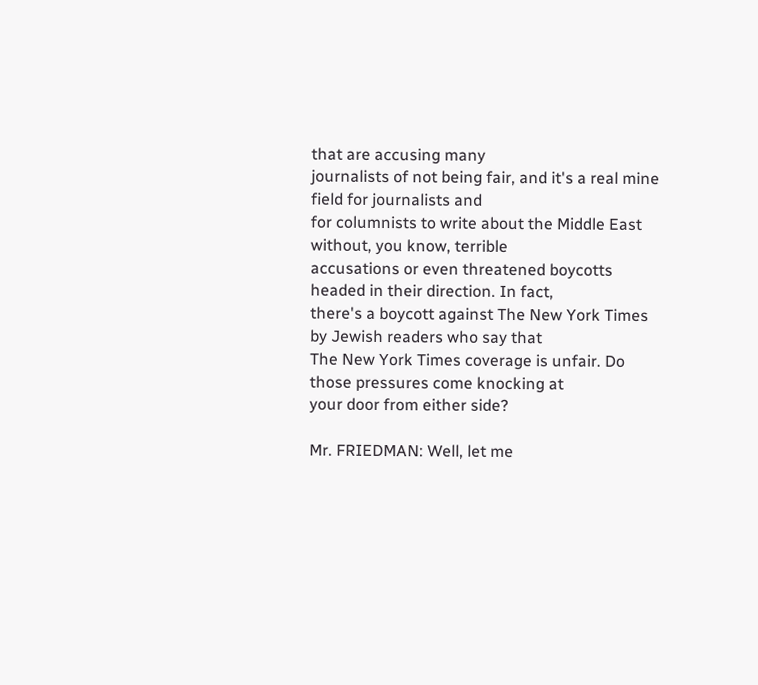that are accusing many
journalists of not being fair, and it's a real mine field for journalists and
for columnists to write about the Middle East without, you know, terrible
accusations or even threatened boycotts headed in their direction. In fact,
there's a boycott against The New York Times by Jewish readers who say that
The New York Times coverage is unfair. Do those pressures come knocking at
your door from either side?

Mr. FRIEDMAN: Well, let me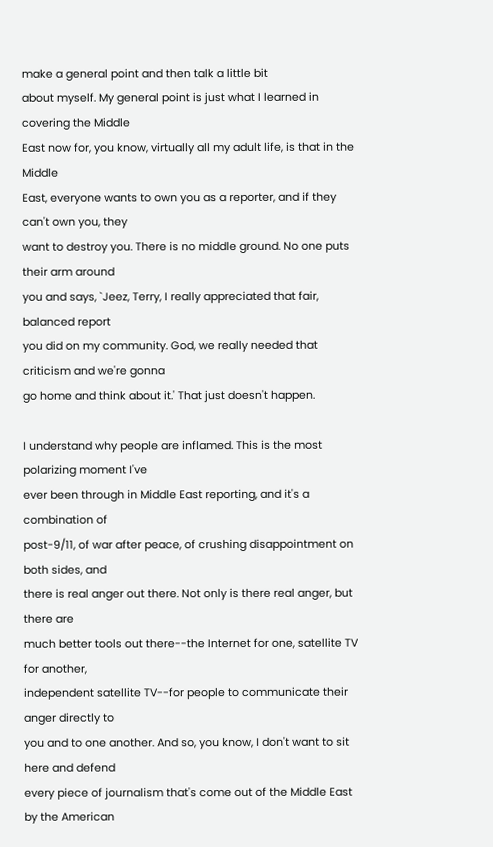make a general point and then talk a little bit
about myself. My general point is just what I learned in covering the Middle
East now for, you know, virtually all my adult life, is that in the Middle
East, everyone wants to own you as a reporter, and if they can't own you, they
want to destroy you. There is no middle ground. No one puts their arm around
you and says, `Jeez, Terry, I really appreciated that fair, balanced report
you did on my community. God, we really needed that criticism and we're gonna
go home and think about it.' That just doesn't happen.

I understand why people are inflamed. This is the most polarizing moment I've
ever been through in Middle East reporting, and it's a combination of
post-9/11, of war after peace, of crushing disappointment on both sides, and
there is real anger out there. Not only is there real anger, but there are
much better tools out there--the Internet for one, satellite TV for another,
independent satellite TV--for people to communicate their anger directly to
you and to one another. And so, you know, I don't want to sit here and defend
every piece of journalism that's come out of the Middle East by the American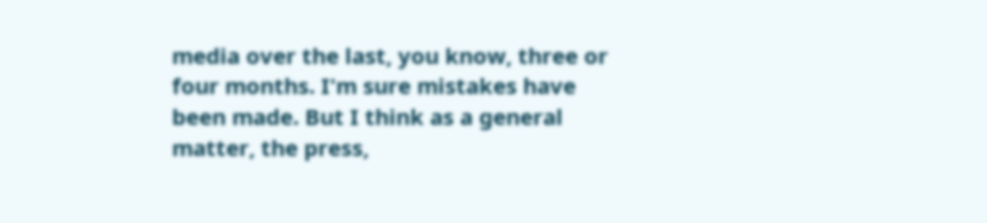media over the last, you know, three or four months. I'm sure mistakes have
been made. But I think as a general matter, the press,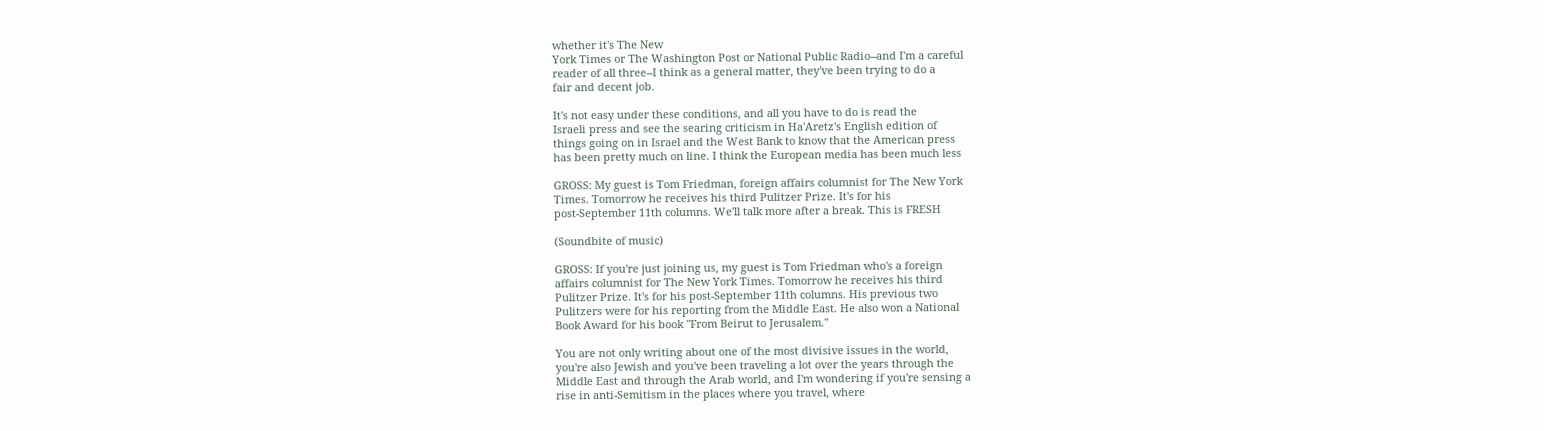whether it's The New
York Times or The Washington Post or National Public Radio--and I'm a careful
reader of all three--I think as a general matter, they've been trying to do a
fair and decent job.

It's not easy under these conditions, and all you have to do is read the
Israeli press and see the searing criticism in Ha'Aretz's English edition of
things going on in Israel and the West Bank to know that the American press
has been pretty much on line. I think the European media has been much less

GROSS: My guest is Tom Friedman, foreign affairs columnist for The New York
Times. Tomorrow he receives his third Pulitzer Prize. It's for his
post-September 11th columns. We'll talk more after a break. This is FRESH

(Soundbite of music)

GROSS: If you're just joining us, my guest is Tom Friedman who's a foreign
affairs columnist for The New York Times. Tomorrow he receives his third
Pulitzer Prize. It's for his post-September 11th columns. His previous two
Pulitzers were for his reporting from the Middle East. He also won a National
Book Award for his book "From Beirut to Jerusalem."

You are not only writing about one of the most divisive issues in the world,
you're also Jewish and you've been traveling a lot over the years through the
Middle East and through the Arab world, and I'm wondering if you're sensing a
rise in anti-Semitism in the places where you travel, where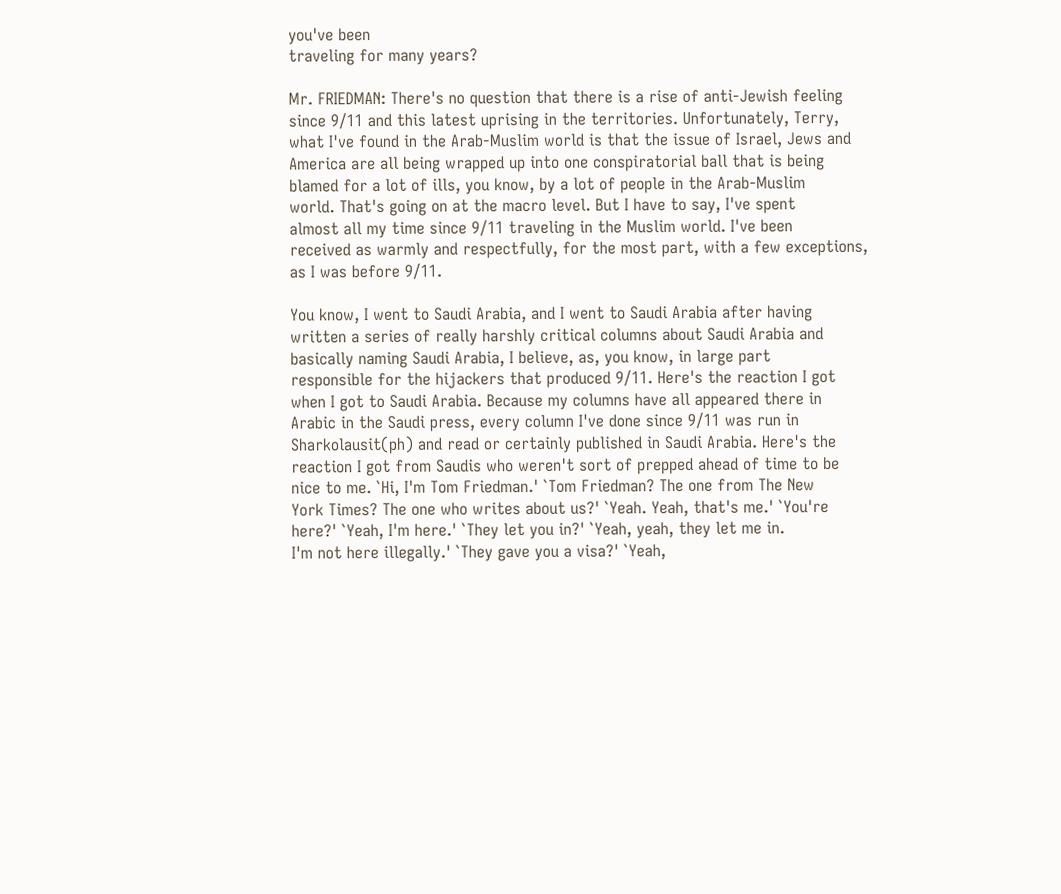you've been
traveling for many years?

Mr. FRIEDMAN: There's no question that there is a rise of anti-Jewish feeling
since 9/11 and this latest uprising in the territories. Unfortunately, Terry,
what I've found in the Arab-Muslim world is that the issue of Israel, Jews and
America are all being wrapped up into one conspiratorial ball that is being
blamed for a lot of ills, you know, by a lot of people in the Arab-Muslim
world. That's going on at the macro level. But I have to say, I've spent
almost all my time since 9/11 traveling in the Muslim world. I've been
received as warmly and respectfully, for the most part, with a few exceptions,
as I was before 9/11.

You know, I went to Saudi Arabia, and I went to Saudi Arabia after having
written a series of really harshly critical columns about Saudi Arabia and
basically naming Saudi Arabia, I believe, as, you know, in large part
responsible for the hijackers that produced 9/11. Here's the reaction I got
when I got to Saudi Arabia. Because my columns have all appeared there in
Arabic in the Saudi press, every column I've done since 9/11 was run in
Sharkolausit(ph) and read or certainly published in Saudi Arabia. Here's the
reaction I got from Saudis who weren't sort of prepped ahead of time to be
nice to me. `Hi, I'm Tom Friedman.' `Tom Friedman? The one from The New
York Times? The one who writes about us?' `Yeah. Yeah, that's me.' `You're
here?' `Yeah, I'm here.' `They let you in?' `Yeah, yeah, they let me in.
I'm not here illegally.' `They gave you a visa?' `Yeah,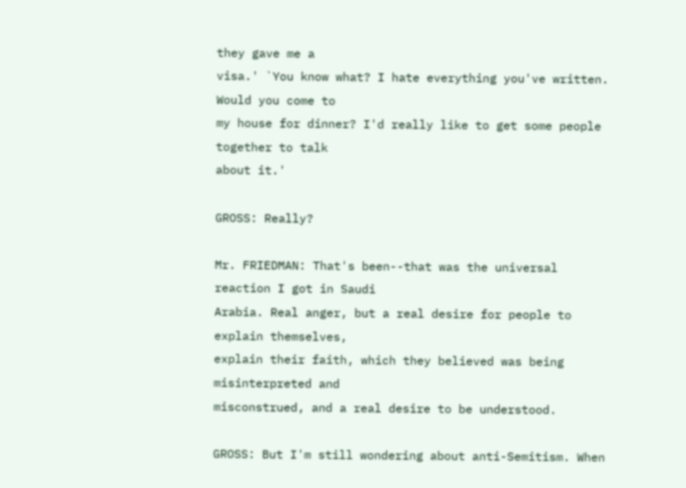they gave me a
visa.' `You know what? I hate everything you've written. Would you come to
my house for dinner? I'd really like to get some people together to talk
about it.'

GROSS: Really?

Mr. FRIEDMAN: That's been--that was the universal reaction I got in Saudi
Arabia. Real anger, but a real desire for people to explain themselves,
explain their faith, which they believed was being misinterpreted and
misconstrued, and a real desire to be understood.

GROSS: But I'm still wondering about anti-Semitism. When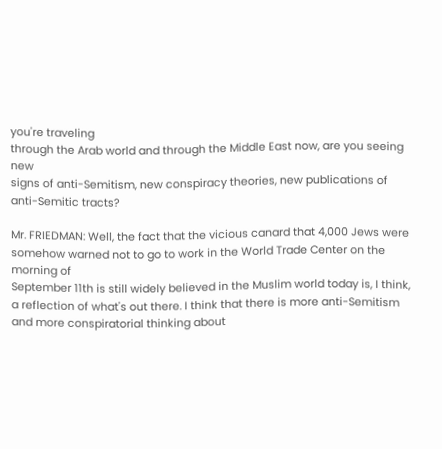you're traveling
through the Arab world and through the Middle East now, are you seeing new
signs of anti-Semitism, new conspiracy theories, new publications of
anti-Semitic tracts?

Mr. FRIEDMAN: Well, the fact that the vicious canard that 4,000 Jews were
somehow warned not to go to work in the World Trade Center on the morning of
September 11th is still widely believed in the Muslim world today is, I think,
a reflection of what's out there. I think that there is more anti-Semitism
and more conspiratorial thinking about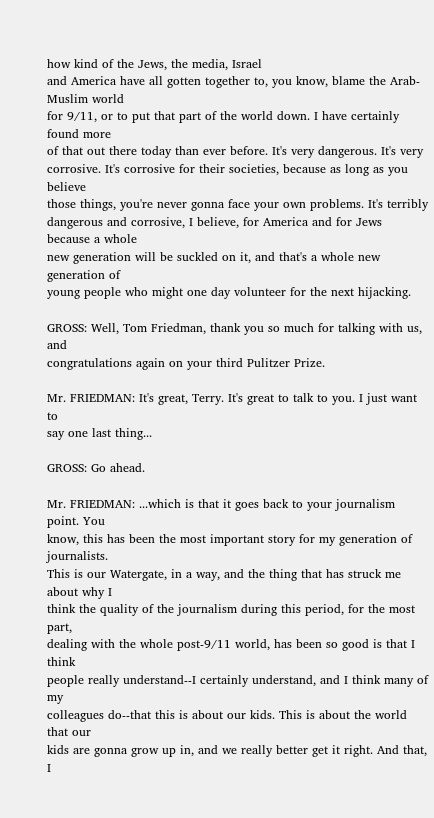how kind of the Jews, the media, Israel
and America have all gotten together to, you know, blame the Arab-Muslim world
for 9/11, or to put that part of the world down. I have certainly found more
of that out there today than ever before. It's very dangerous. It's very
corrosive. It's corrosive for their societies, because as long as you believe
those things, you're never gonna face your own problems. It's terribly
dangerous and corrosive, I believe, for America and for Jews because a whole
new generation will be suckled on it, and that's a whole new generation of
young people who might one day volunteer for the next hijacking.

GROSS: Well, Tom Friedman, thank you so much for talking with us, and
congratulations again on your third Pulitzer Prize.

Mr. FRIEDMAN: It's great, Terry. It's great to talk to you. I just want to
say one last thing...

GROSS: Go ahead.

Mr. FRIEDMAN: ...which is that it goes back to your journalism point. You
know, this has been the most important story for my generation of journalists.
This is our Watergate, in a way, and the thing that has struck me about why I
think the quality of the journalism during this period, for the most part,
dealing with the whole post-9/11 world, has been so good is that I think
people really understand--I certainly understand, and I think many of my
colleagues do--that this is about our kids. This is about the world that our
kids are gonna grow up in, and we really better get it right. And that, I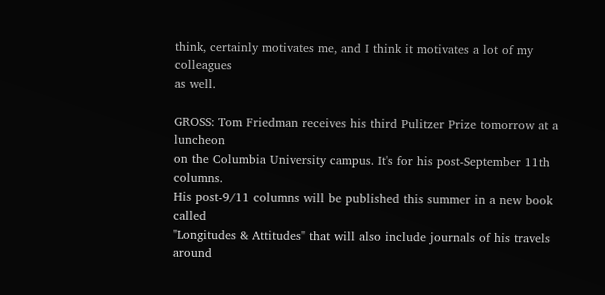think, certainly motivates me, and I think it motivates a lot of my colleagues
as well.

GROSS: Tom Friedman receives his third Pulitzer Prize tomorrow at a luncheon
on the Columbia University campus. It's for his post-September 11th columns.
His post-9/11 columns will be published this summer in a new book called
"Longitudes & Attitudes" that will also include journals of his travels around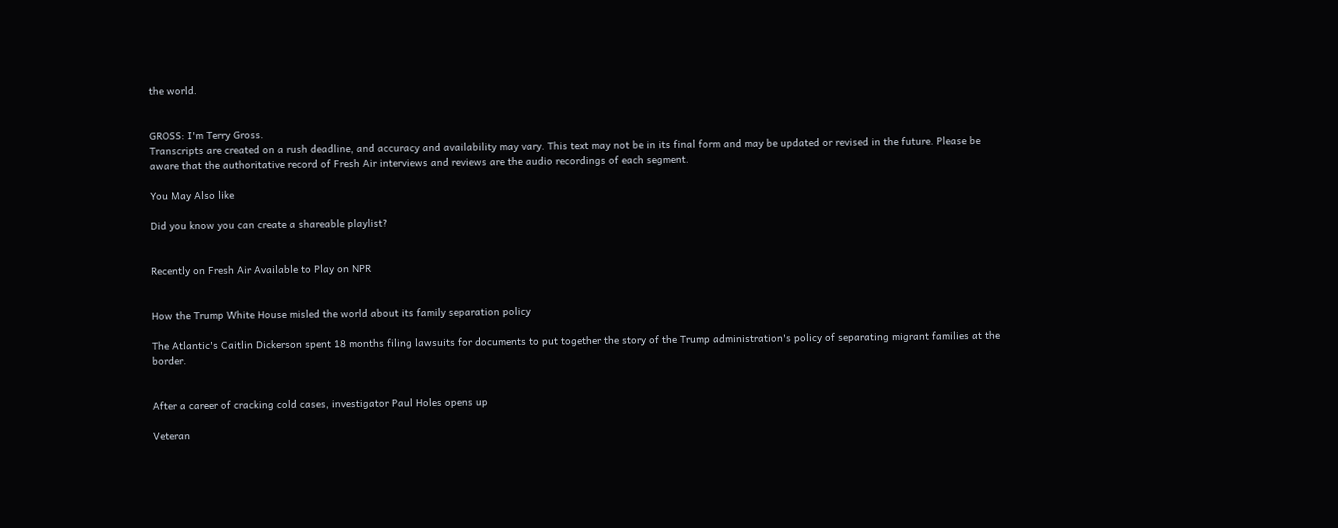the world.


GROSS: I'm Terry Gross.
Transcripts are created on a rush deadline, and accuracy and availability may vary. This text may not be in its final form and may be updated or revised in the future. Please be aware that the authoritative record of Fresh Air interviews and reviews are the audio recordings of each segment.

You May Also like

Did you know you can create a shareable playlist?


Recently on Fresh Air Available to Play on NPR


How the Trump White House misled the world about its family separation policy

The Atlantic's Caitlin Dickerson spent 18 months filing lawsuits for documents to put together the story of the Trump administration's policy of separating migrant families at the border.


After a career of cracking cold cases, investigator Paul Holes opens up

Veteran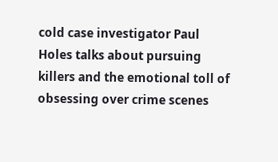cold case investigator Paul Holes talks about pursuing killers and the emotional toll of obsessing over crime scenes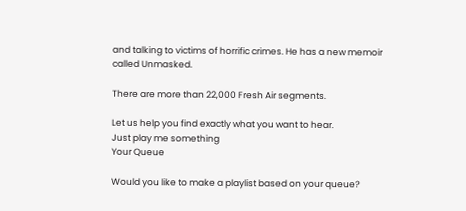and talking to victims of horrific crimes. He has a new memoir called Unmasked.

There are more than 22,000 Fresh Air segments.

Let us help you find exactly what you want to hear.
Just play me something
Your Queue

Would you like to make a playlist based on your queue?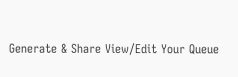Generate & Share View/Edit Your Queue